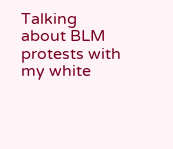Talking about BLM protests with my white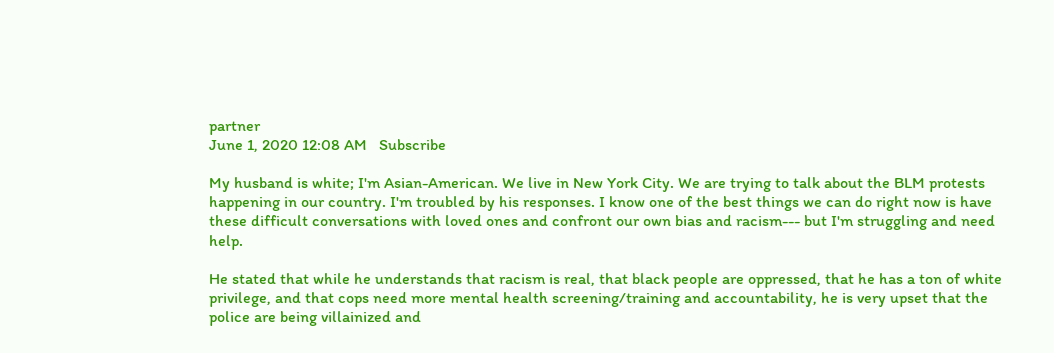partner
June 1, 2020 12:08 AM   Subscribe

My husband is white; I'm Asian-American. We live in New York City. We are trying to talk about the BLM protests happening in our country. I'm troubled by his responses. I know one of the best things we can do right now is have these difficult conversations with loved ones and confront our own bias and racism--- but I'm struggling and need help.

He stated that while he understands that racism is real, that black people are oppressed, that he has a ton of white privilege, and that cops need more mental health screening/training and accountability, he is very upset that the police are being villainized and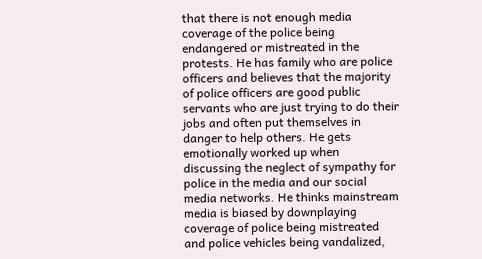that there is not enough media coverage of the police being endangered or mistreated in the protests. He has family who are police officers and believes that the majority of police officers are good public servants who are just trying to do their jobs and often put themselves in danger to help others. He gets emotionally worked up when discussing the neglect of sympathy for police in the media and our social media networks. He thinks mainstream media is biased by downplaying coverage of police being mistreated and police vehicles being vandalized,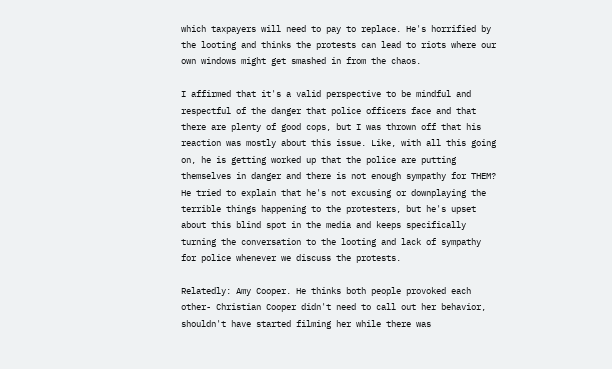which taxpayers will need to pay to replace. He's horrified by the looting and thinks the protests can lead to riots where our own windows might get smashed in from the chaos.

I affirmed that it's a valid perspective to be mindful and respectful of the danger that police officers face and that there are plenty of good cops, but I was thrown off that his reaction was mostly about this issue. Like, with all this going on, he is getting worked up that the police are putting themselves in danger and there is not enough sympathy for THEM? He tried to explain that he's not excusing or downplaying the terrible things happening to the protesters, but he's upset about this blind spot in the media and keeps specifically turning the conversation to the looting and lack of sympathy for police whenever we discuss the protests.

Relatedly: Amy Cooper. He thinks both people provoked each other- Christian Cooper didn't need to call out her behavior, shouldn't have started filming her while there was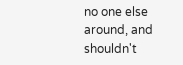no one else around, and shouldn't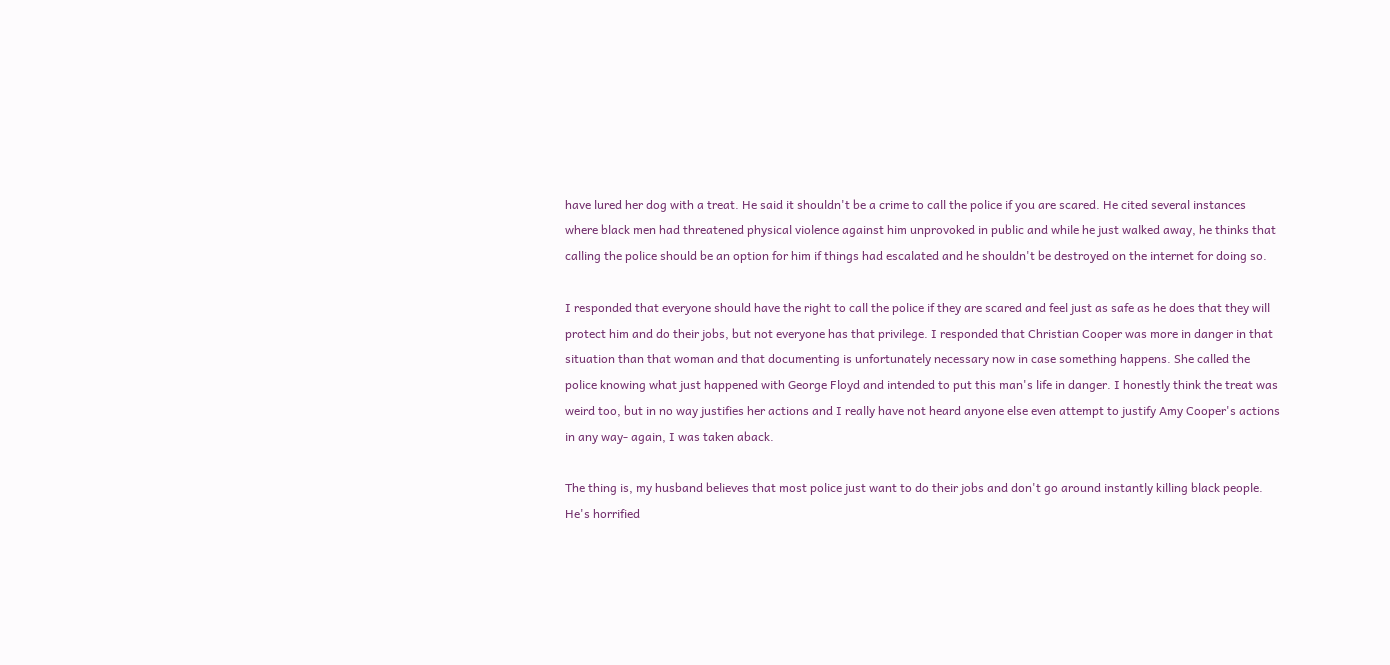have lured her dog with a treat. He said it shouldn't be a crime to call the police if you are scared. He cited several instances where black men had threatened physical violence against him unprovoked in public and while he just walked away, he thinks that calling the police should be an option for him if things had escalated and he shouldn't be destroyed on the internet for doing so.

I responded that everyone should have the right to call the police if they are scared and feel just as safe as he does that they will protect him and do their jobs, but not everyone has that privilege. I responded that Christian Cooper was more in danger in that situation than that woman and that documenting is unfortunately necessary now in case something happens. She called the police knowing what just happened with George Floyd and intended to put this man's life in danger. I honestly think the treat was weird too, but in no way justifies her actions and I really have not heard anyone else even attempt to justify Amy Cooper's actions in any way- again, I was taken aback.

The thing is, my husband believes that most police just want to do their jobs and don't go around instantly killing black people. He's horrified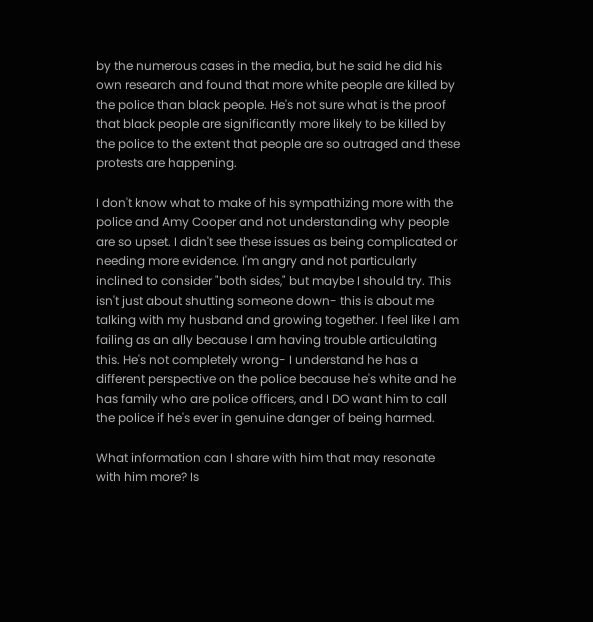by the numerous cases in the media, but he said he did his own research and found that more white people are killed by the police than black people. He's not sure what is the proof that black people are significantly more likely to be killed by the police to the extent that people are so outraged and these protests are happening.

I don't know what to make of his sympathizing more with the police and Amy Cooper and not understanding why people are so upset. I didn't see these issues as being complicated or needing more evidence. I'm angry and not particularly inclined to consider "both sides," but maybe I should try. This isn't just about shutting someone down- this is about me talking with my husband and growing together. I feel like I am failing as an ally because I am having trouble articulating this. He's not completely wrong- I understand he has a different perspective on the police because he's white and he has family who are police officers, and I DO want him to call the police if he's ever in genuine danger of being harmed.

What information can I share with him that may resonate with him more? Is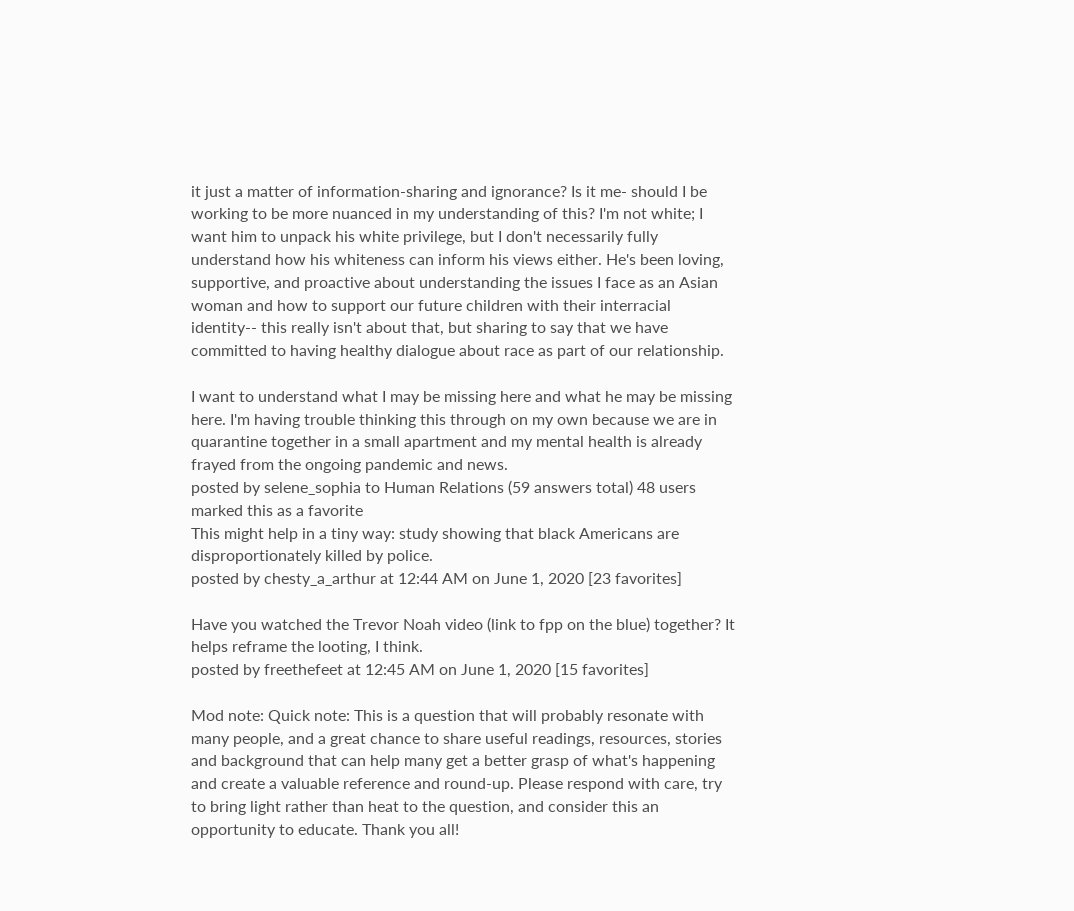it just a matter of information-sharing and ignorance? Is it me- should I be working to be more nuanced in my understanding of this? I'm not white; I want him to unpack his white privilege, but I don't necessarily fully understand how his whiteness can inform his views either. He's been loving, supportive, and proactive about understanding the issues I face as an Asian woman and how to support our future children with their interracial identity-- this really isn't about that, but sharing to say that we have committed to having healthy dialogue about race as part of our relationship.

I want to understand what I may be missing here and what he may be missing here. I'm having trouble thinking this through on my own because we are in quarantine together in a small apartment and my mental health is already frayed from the ongoing pandemic and news.
posted by selene_sophia to Human Relations (59 answers total) 48 users marked this as a favorite
This might help in a tiny way: study showing that black Americans are disproportionately killed by police.
posted by chesty_a_arthur at 12:44 AM on June 1, 2020 [23 favorites]

Have you watched the Trevor Noah video (link to fpp on the blue) together? It helps reframe the looting, I think.
posted by freethefeet at 12:45 AM on June 1, 2020 [15 favorites]

Mod note: Quick note: This is a question that will probably resonate with many people, and a great chance to share useful readings, resources, stories and background that can help many get a better grasp of what's happening and create a valuable reference and round-up. Please respond with care, try to bring light rather than heat to the question, and consider this an opportunity to educate. Thank you all!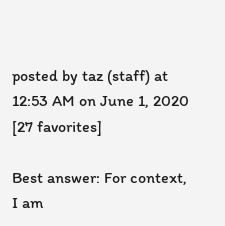posted by taz (staff) at 12:53 AM on June 1, 2020 [27 favorites]

Best answer: For context, I am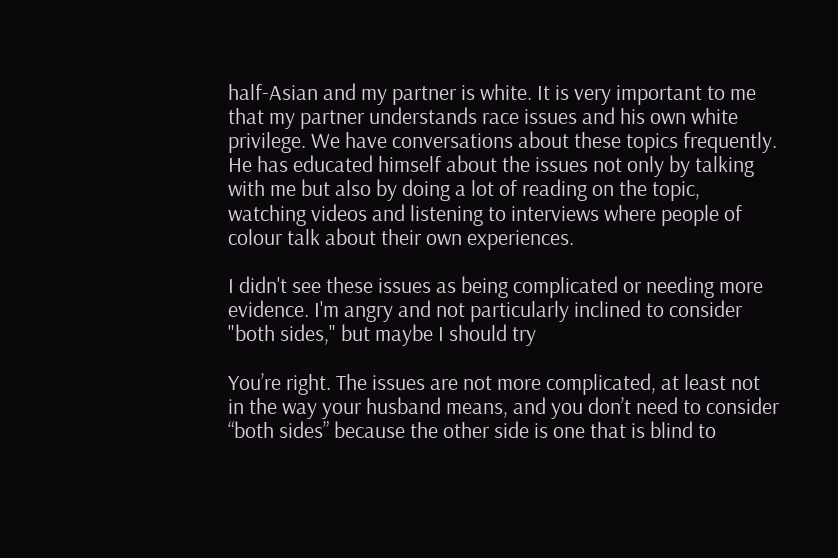half-Asian and my partner is white. It is very important to me that my partner understands race issues and his own white privilege. We have conversations about these topics frequently. He has educated himself about the issues not only by talking with me but also by doing a lot of reading on the topic, watching videos and listening to interviews where people of colour talk about their own experiences.

I didn't see these issues as being complicated or needing more evidence. I'm angry and not particularly inclined to consider "both sides," but maybe I should try

You’re right. The issues are not more complicated, at least not in the way your husband means, and you don’t need to consider “both sides” because the other side is one that is blind to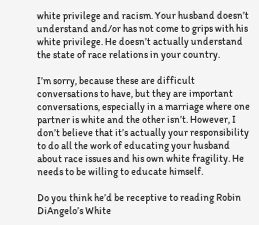white privilege and racism. Your husband doesn’t understand and/or has not come to grips with his white privilege. He doesn’t actually understand the state of race relations in your country.

I’m sorry, because these are difficult conversations to have, but they are important conversations, especially in a marriage where one partner is white and the other isn’t. However, I don’t believe that it’s actually your responsibility to do all the work of educating your husband about race issues and his own white fragility. He needs to be willing to educate himself.

Do you think he’d be receptive to reading Robin DiAngelo’s White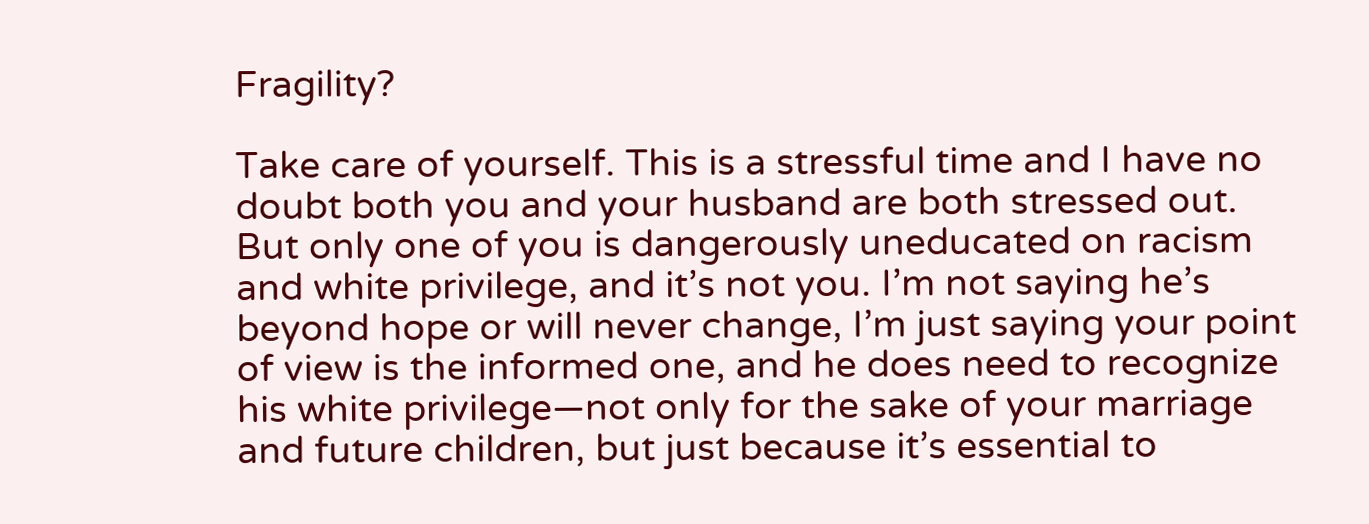Fragility?

Take care of yourself. This is a stressful time and I have no doubt both you and your husband are both stressed out. But only one of you is dangerously uneducated on racism and white privilege, and it’s not you. I’m not saying he’s beyond hope or will never change, I’m just saying your point of view is the informed one, and he does need to recognize his white privilege—not only for the sake of your marriage and future children, but just because it’s essential to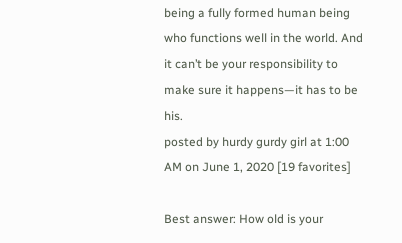being a fully formed human being who functions well in the world. And it can’t be your responsibility to make sure it happens—it has to be his.
posted by hurdy gurdy girl at 1:00 AM on June 1, 2020 [19 favorites]

Best answer: How old is your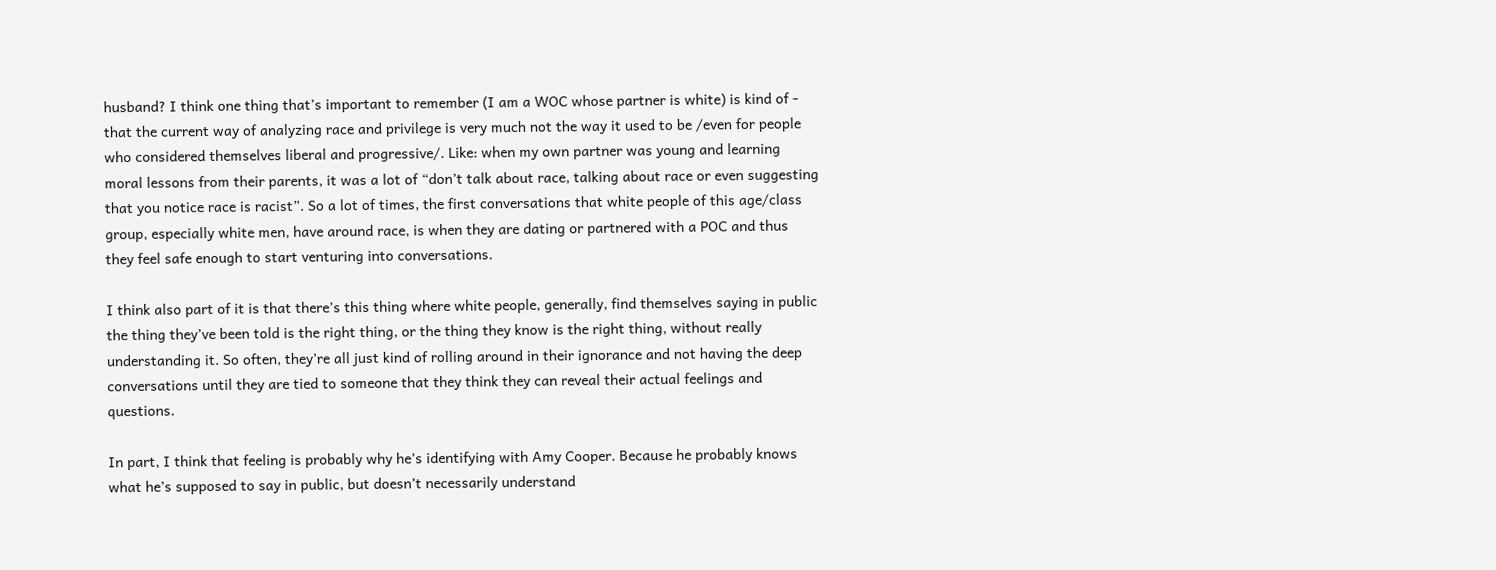husband? I think one thing that’s important to remember (I am a WOC whose partner is white) is kind of - that the current way of analyzing race and privilege is very much not the way it used to be /even for people who considered themselves liberal and progressive/. Like: when my own partner was young and learning moral lessons from their parents, it was a lot of “don’t talk about race, talking about race or even suggesting that you notice race is racist”. So a lot of times, the first conversations that white people of this age/class group, especially white men, have around race, is when they are dating or partnered with a POC and thus they feel safe enough to start venturing into conversations.

I think also part of it is that there’s this thing where white people, generally, find themselves saying in public the thing they’ve been told is the right thing, or the thing they know is the right thing, without really understanding it. So often, they’re all just kind of rolling around in their ignorance and not having the deep conversations until they are tied to someone that they think they can reveal their actual feelings and questions.

In part, I think that feeling is probably why he’s identifying with Amy Cooper. Because he probably knows what he’s supposed to say in public, but doesn’t necessarily understand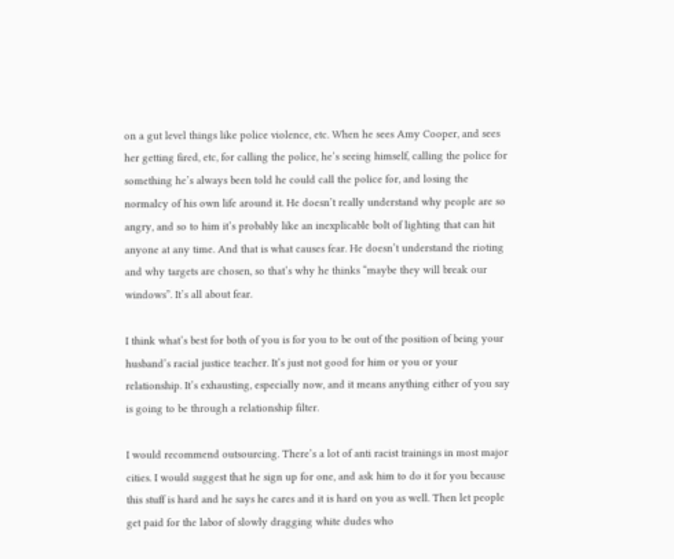on a gut level things like police violence, etc. When he sees Amy Cooper, and sees her getting fired, etc, for calling the police, he’s seeing himself, calling the police for something he’s always been told he could call the police for, and losing the normalcy of his own life around it. He doesn’t really understand why people are so angry, and so to him it’s probably like an inexplicable bolt of lighting that can hit anyone at any time. And that is what causes fear. He doesn’t understand the rioting and why targets are chosen, so that’s why he thinks “maybe they will break our windows”. It’s all about fear.

I think what’s best for both of you is for you to be out of the position of being your husband’s racial justice teacher. It’s just not good for him or you or your relationship. It’s exhausting, especially now, and it means anything either of you say is going to be through a relationship filter.

I would recommend outsourcing. There’s a lot of anti racist trainings in most major cities. I would suggest that he sign up for one, and ask him to do it for you because this stuff is hard and he says he cares and it is hard on you as well. Then let people get paid for the labor of slowly dragging white dudes who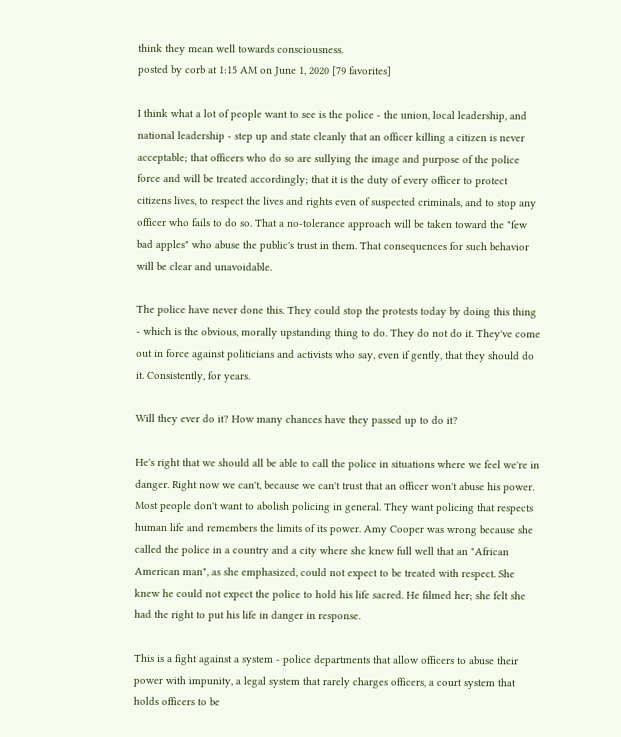think they mean well towards consciousness.
posted by corb at 1:15 AM on June 1, 2020 [79 favorites]

I think what a lot of people want to see is the police - the union, local leadership, and national leadership - step up and state cleanly that an officer killing a citizen is never acceptable; that officers who do so are sullying the image and purpose of the police force and will be treated accordingly; that it is the duty of every officer to protect citizens lives, to respect the lives and rights even of suspected criminals, and to stop any officer who fails to do so. That a no-tolerance approach will be taken toward the "few bad apples" who abuse the public's trust in them. That consequences for such behavior will be clear and unavoidable.

The police have never done this. They could stop the protests today by doing this thing - which is the obvious, morally upstanding thing to do. They do not do it. They've come out in force against politicians and activists who say, even if gently, that they should do it. Consistently, for years.

Will they ever do it? How many chances have they passed up to do it?

He's right that we should all be able to call the police in situations where we feel we're in danger. Right now we can't, because we can't trust that an officer won't abuse his power. Most people don't want to abolish policing in general. They want policing that respects human life and remembers the limits of its power. Amy Cooper was wrong because she called the police in a country and a city where she knew full well that an "African American man", as she emphasized, could not expect to be treated with respect. She knew he could not expect the police to hold his life sacred. He filmed her; she felt she had the right to put his life in danger in response.

This is a fight against a system - police departments that allow officers to abuse their power with impunity, a legal system that rarely charges officers, a court system that holds officers to be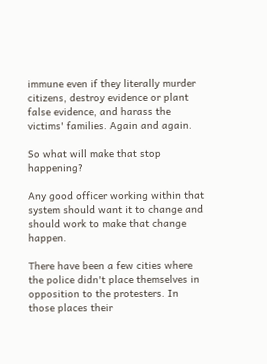immune even if they literally murder citizens, destroy evidence or plant false evidence, and harass the victims' families. Again and again.

So what will make that stop happening?

Any good officer working within that system should want it to change and should work to make that change happen.

There have been a few cities where the police didn't place themselves in opposition to the protesters. In those places their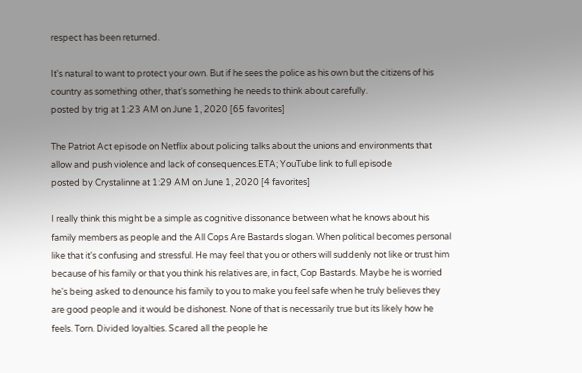respect has been returned.

It's natural to want to protect your own. But if he sees the police as his own but the citizens of his country as something other, that's something he needs to think about carefully.
posted by trig at 1:23 AM on June 1, 2020 [65 favorites]

The Patriot Act episode on Netflix about policing talks about the unions and environments that allow and push violence and lack of consequences.ETA; YouTube link to full episode
posted by Crystalinne at 1:29 AM on June 1, 2020 [4 favorites]

I really think this might be a simple as cognitive dissonance between what he knows about his family members as people and the All Cops Are Bastards slogan. When political becomes personal like that it's confusing and stressful. He may feel that you or others will suddenly not like or trust him because of his family or that you think his relatives are, in fact, Cop Bastards. Maybe he is worried he's being asked to denounce his family to you to make you feel safe when he truly believes they are good people and it would be dishonest. None of that is necessarily true but its likely how he feels. Torn. Divided loyalties. Scared all the people he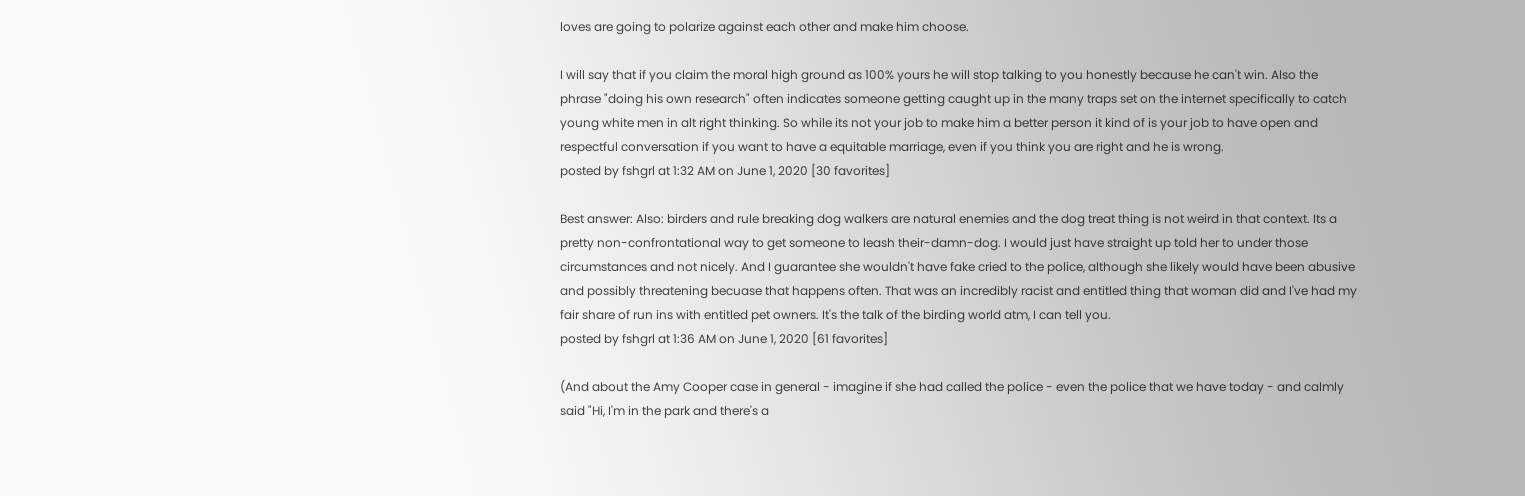loves are going to polarize against each other and make him choose.

I will say that if you claim the moral high ground as 100% yours he will stop talking to you honestly because he can't win. Also the phrase "doing his own research" often indicates someone getting caught up in the many traps set on the internet specifically to catch young white men in alt right thinking. So while its not your job to make him a better person it kind of is your job to have open and respectful conversation if you want to have a equitable marriage, even if you think you are right and he is wrong.
posted by fshgrl at 1:32 AM on June 1, 2020 [30 favorites]

Best answer: Also: birders and rule breaking dog walkers are natural enemies and the dog treat thing is not weird in that context. Its a pretty non-confrontational way to get someone to leash their-damn-dog. I would just have straight up told her to under those circumstances and not nicely. And I guarantee she wouldn't have fake cried to the police, although she likely would have been abusive and possibly threatening becuase that happens often. That was an incredibly racist and entitled thing that woman did and I've had my fair share of run ins with entitled pet owners. It's the talk of the birding world atm, I can tell you.
posted by fshgrl at 1:36 AM on June 1, 2020 [61 favorites]

(And about the Amy Cooper case in general - imagine if she had called the police - even the police that we have today - and calmly said "Hi, I'm in the park and there's a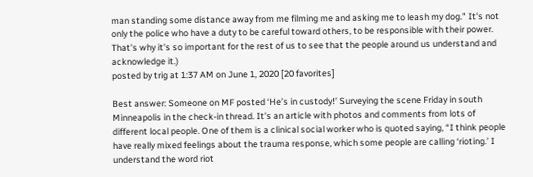man standing some distance away from me filming me and asking me to leash my dog." It's not only the police who have a duty to be careful toward others, to be responsible with their power. That's why it's so important for the rest of us to see that the people around us understand and acknowledge it.)
posted by trig at 1:37 AM on June 1, 2020 [20 favorites]

Best answer: Someone on MF posted ‘He’s in custody!’ Surveying the scene Friday in south Minneapolis in the check-in thread. It's an article with photos and comments from lots of different local people. One of them is a clinical social worker who is quoted saying, “I think people have really mixed feelings about the trauma response, which some people are calling ‘rioting.’ I understand the word riot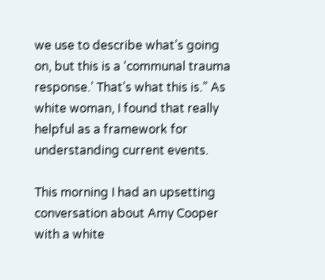we use to describe what’s going on, but this is a ‘communal trauma response.’ That’s what this is.” As white woman, I found that really helpful as a framework for understanding current events.

This morning I had an upsetting conversation about Amy Cooper with a white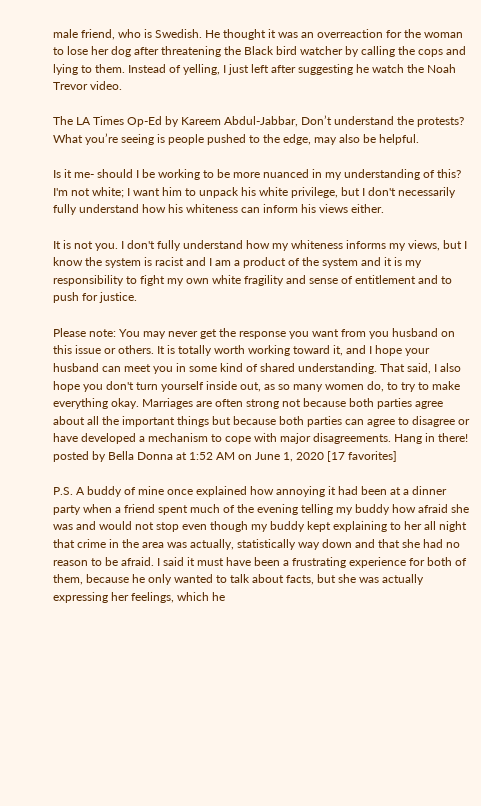male friend, who is Swedish. He thought it was an overreaction for the woman to lose her dog after threatening the Black bird watcher by calling the cops and lying to them. Instead of yelling, I just left after suggesting he watch the Noah Trevor video.

The LA Times Op-Ed by Kareem Abdul-Jabbar, Don’t understand the protests? What you’re seeing is people pushed to the edge, may also be helpful.

Is it me- should I be working to be more nuanced in my understanding of this? I'm not white; I want him to unpack his white privilege, but I don't necessarily fully understand how his whiteness can inform his views either.

It is not you. I don't fully understand how my whiteness informs my views, but I know the system is racist and I am a product of the system and it is my responsibility to fight my own white fragility and sense of entitlement and to push for justice.

Please note: You may never get the response you want from you husband on this issue or others. It is totally worth working toward it, and I hope your husband can meet you in some kind of shared understanding. That said, I also hope you don't turn yourself inside out, as so many women do, to try to make everything okay. Marriages are often strong not because both parties agree about all the important things but because both parties can agree to disagree or have developed a mechanism to cope with major disagreements. Hang in there!
posted by Bella Donna at 1:52 AM on June 1, 2020 [17 favorites]

P.S. A buddy of mine once explained how annoying it had been at a dinner party when a friend spent much of the evening telling my buddy how afraid she was and would not stop even though my buddy kept explaining to her all night that crime in the area was actually, statistically way down and that she had no reason to be afraid. I said it must have been a frustrating experience for both of them, because he only wanted to talk about facts, but she was actually expressing her feelings, which he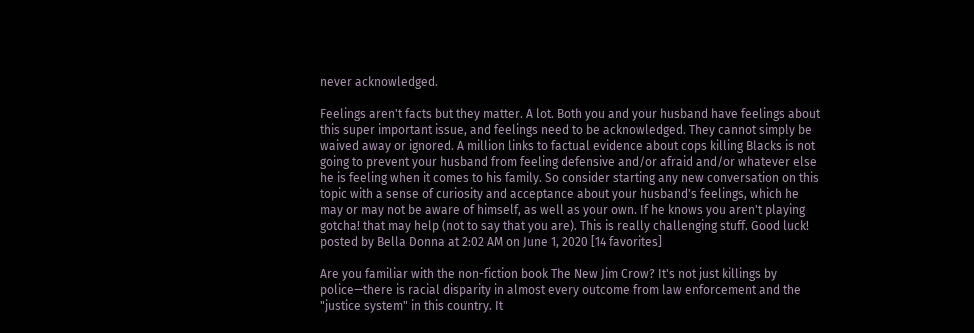never acknowledged.

Feelings aren't facts but they matter. A lot. Both you and your husband have feelings about this super important issue, and feelings need to be acknowledged. They cannot simply be waived away or ignored. A million links to factual evidence about cops killing Blacks is not going to prevent your husband from feeling defensive and/or afraid and/or whatever else he is feeling when it comes to his family. So consider starting any new conversation on this topic with a sense of curiosity and acceptance about your husband's feelings, which he may or may not be aware of himself, as well as your own. If he knows you aren't playing gotcha! that may help (not to say that you are). This is really challenging stuff. Good luck!
posted by Bella Donna at 2:02 AM on June 1, 2020 [14 favorites]

Are you familiar with the non-fiction book The New Jim Crow? It's not just killings by police—there is racial disparity in almost every outcome from law enforcement and the "justice system" in this country. It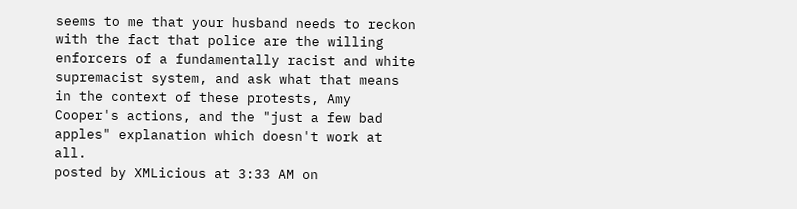seems to me that your husband needs to reckon with the fact that police are the willing enforcers of a fundamentally racist and white supremacist system, and ask what that means in the context of these protests, Amy Cooper's actions, and the "just a few bad apples" explanation which doesn't work at all.
posted by XMLicious at 3:33 AM on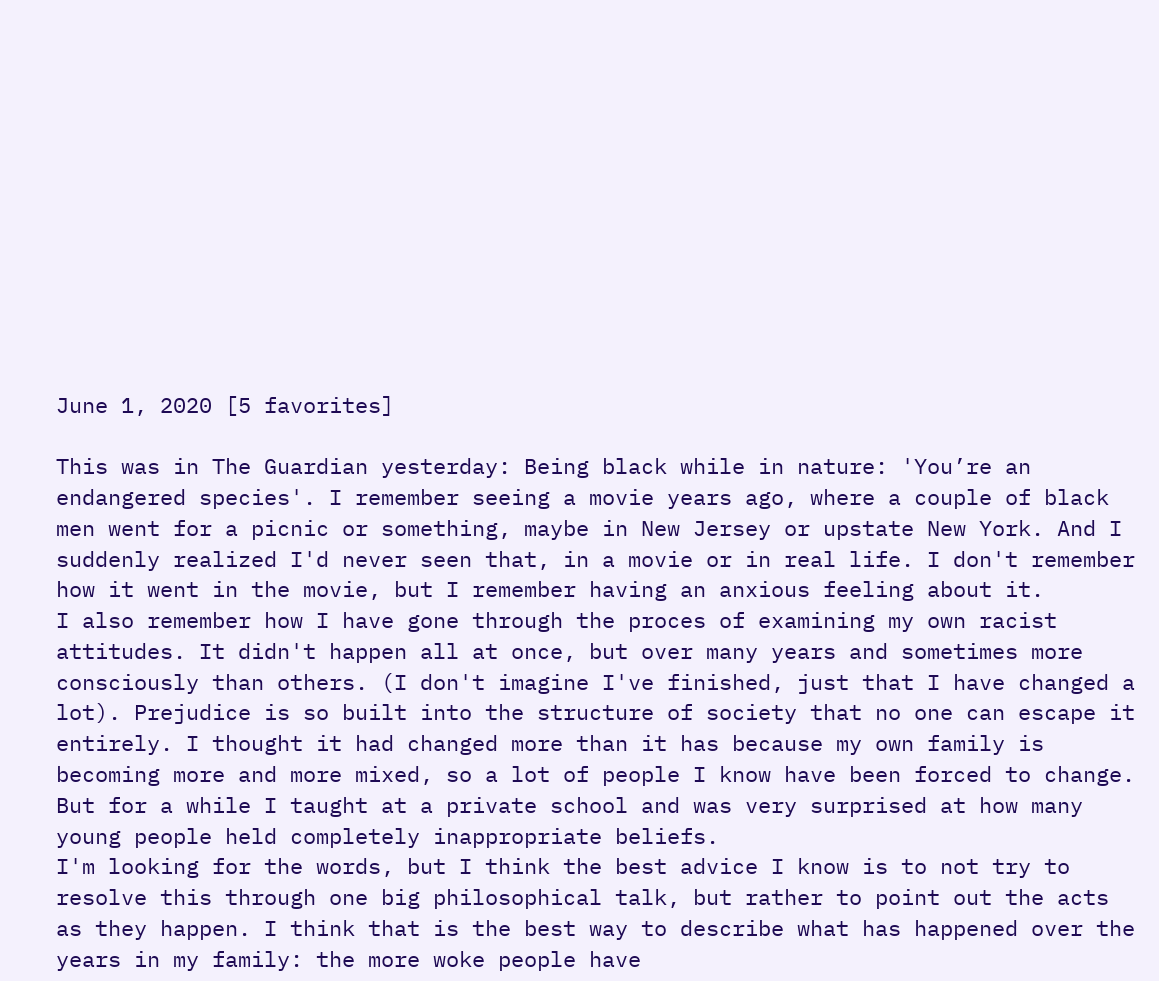June 1, 2020 [5 favorites]

This was in The Guardian yesterday: Being black while in nature: 'You’re an endangered species'. I remember seeing a movie years ago, where a couple of black men went for a picnic or something, maybe in New Jersey or upstate New York. And I suddenly realized I'd never seen that, in a movie or in real life. I don't remember how it went in the movie, but I remember having an anxious feeling about it.
I also remember how I have gone through the proces of examining my own racist attitudes. It didn't happen all at once, but over many years and sometimes more consciously than others. (I don't imagine I've finished, just that I have changed a lot). Prejudice is so built into the structure of society that no one can escape it entirely. I thought it had changed more than it has because my own family is becoming more and more mixed, so a lot of people I know have been forced to change. But for a while I taught at a private school and was very surprised at how many young people held completely inappropriate beliefs.
I'm looking for the words, but I think the best advice I know is to not try to resolve this through one big philosophical talk, but rather to point out the acts as they happen. I think that is the best way to describe what has happened over the years in my family: the more woke people have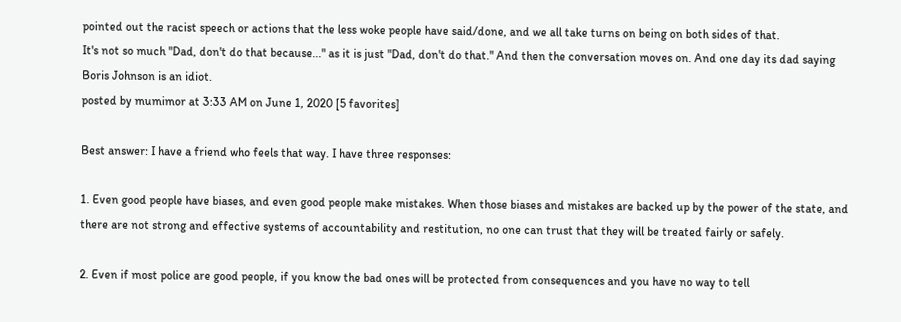pointed out the racist speech or actions that the less woke people have said/done, and we all take turns on being on both sides of that.
It's not so much "Dad, don't do that because..." as it is just "Dad, don't do that." And then the conversation moves on. And one day its dad saying Boris Johnson is an idiot.
posted by mumimor at 3:33 AM on June 1, 2020 [5 favorites]

Best answer: I have a friend who feels that way. I have three responses:

1. Even good people have biases, and even good people make mistakes. When those biases and mistakes are backed up by the power of the state, and there are not strong and effective systems of accountability and restitution, no one can trust that they will be treated fairly or safely.

2. Even if most police are good people, if you know the bad ones will be protected from consequences and you have no way to tell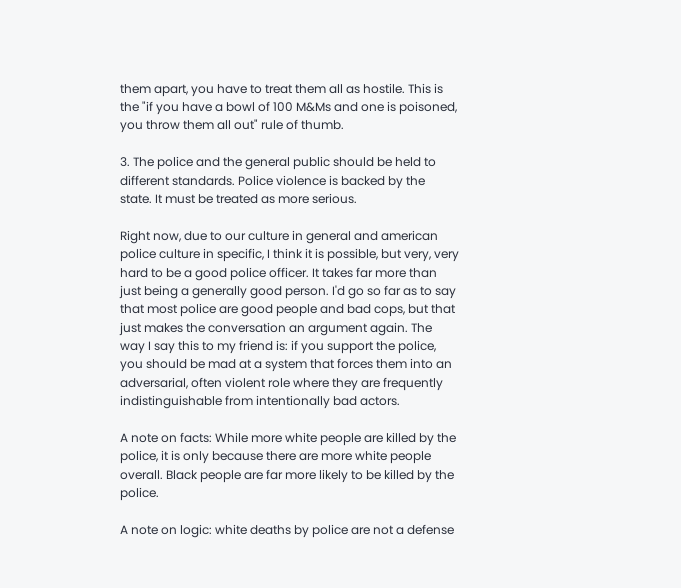them apart, you have to treat them all as hostile. This is the "if you have a bowl of 100 M&Ms and one is poisoned, you throw them all out" rule of thumb.

3. The police and the general public should be held to different standards. Police violence is backed by the state. It must be treated as more serious.

Right now, due to our culture in general and american police culture in specific, I think it is possible, but very, very hard to be a good police officer. It takes far more than just being a generally good person. I'd go so far as to say that most police are good people and bad cops, but that just makes the conversation an argument again. The way I say this to my friend is: if you support the police, you should be mad at a system that forces them into an adversarial, often violent role where they are frequently indistinguishable from intentionally bad actors.

A note on facts: While more white people are killed by the police, it is only because there are more white people overall. Black people are far more likely to be killed by the police.

A note on logic: white deaths by police are not a defense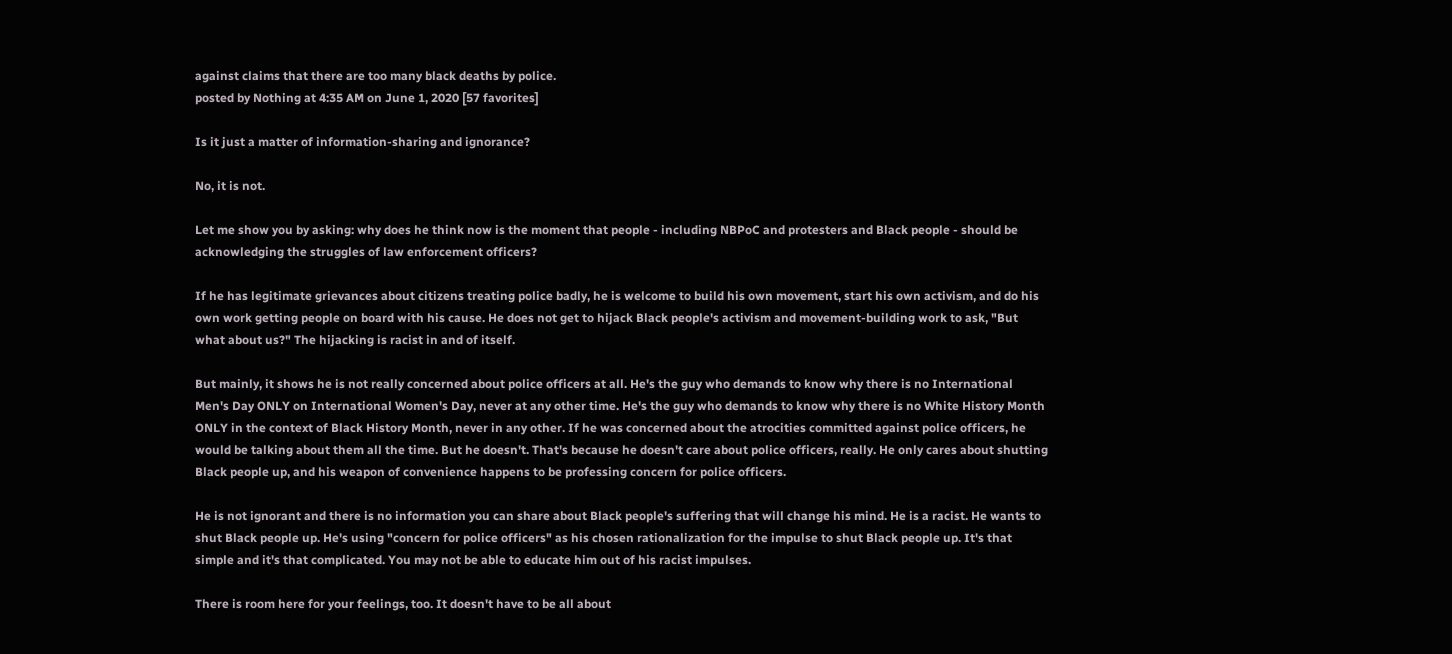against claims that there are too many black deaths by police.
posted by Nothing at 4:35 AM on June 1, 2020 [57 favorites]

Is it just a matter of information-sharing and ignorance?

No, it is not.

Let me show you by asking: why does he think now is the moment that people - including NBPoC and protesters and Black people - should be acknowledging the struggles of law enforcement officers?

If he has legitimate grievances about citizens treating police badly, he is welcome to build his own movement, start his own activism, and do his own work getting people on board with his cause. He does not get to hijack Black people's activism and movement-building work to ask, "But what about us?" The hijacking is racist in and of itself.

But mainly, it shows he is not really concerned about police officers at all. He's the guy who demands to know why there is no International Men's Day ONLY on International Women's Day, never at any other time. He's the guy who demands to know why there is no White History Month ONLY in the context of Black History Month, never in any other. If he was concerned about the atrocities committed against police officers, he would be talking about them all the time. But he doesn't. That's because he doesn't care about police officers, really. He only cares about shutting Black people up, and his weapon of convenience happens to be professing concern for police officers.

He is not ignorant and there is no information you can share about Black people's suffering that will change his mind. He is a racist. He wants to shut Black people up. He's using "concern for police officers" as his chosen rationalization for the impulse to shut Black people up. It's that simple and it's that complicated. You may not be able to educate him out of his racist impulses.

There is room here for your feelings, too. It doesn't have to be all about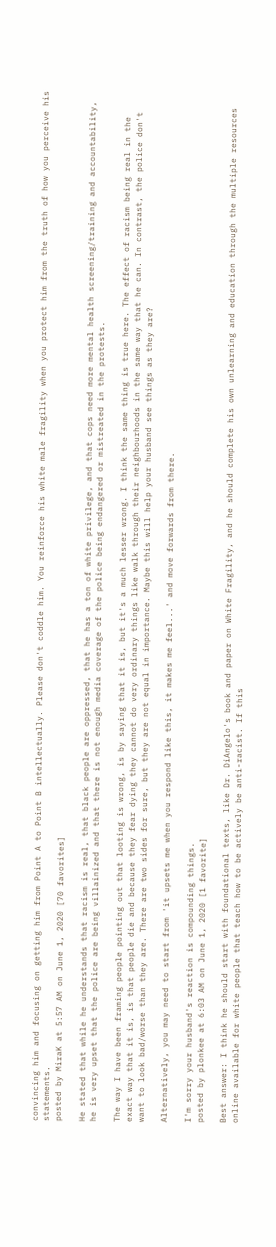convincing him and focusing on getting him from Point A to Point B intellectually. Please don't coddle him. You reinforce his white male fragility when you protect him from the truth of how you perceive his statements.
posted by MiraK at 5:57 AM on June 1, 2020 [70 favorites]

He stated that while he understands that racism is real, that black people are oppressed, that he has a ton of white privilege, and that cops need more mental health screening/training and accountability, he is very upset that the police are being villainized and that there is not enough media coverage of the police being endangered or mistreated in the protests.

The way I have been framing people pointing out that looting is wrong, is by saying that it is, but it's a much lesser wrong. I think the same thing is true here. The effect of racism being real in the exact way that it is, is that people die and because they fear dying they cannot do very ordinary things like walk through their neighbourhoods in the same way that he can. In contrast, the police don't want to look bad/worse than they are. There are two sides for sure, but they are not equal in importance. Maybe this will help your husband see things as they are?

Alternatively, you may need to start from 'it upsets me when you respond like this, it makes me feel...' and move forwards from there.

I'm sorry your husband's reaction is compounding things.
posted by plonkee at 6:03 AM on June 1, 2020 [1 favorite]

Best answer: I think he should start with foundational texts, like Dr. DiAngelo's book and paper on White Fragility, and he should complete his own unlearning and education through the multiple resources online available for white people that teach how to be actively be anti-racist. If this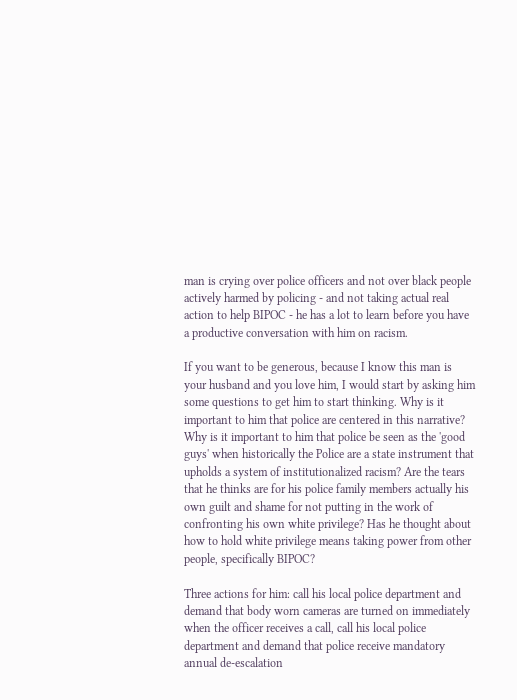man is crying over police officers and not over black people actively harmed by policing - and not taking actual real action to help BIPOC - he has a lot to learn before you have a productive conversation with him on racism.

If you want to be generous, because I know this man is your husband and you love him, I would start by asking him some questions to get him to start thinking. Why is it important to him that police are centered in this narrative? Why is it important to him that police be seen as the 'good guys' when historically the Police are a state instrument that upholds a system of institutionalized racism? Are the tears that he thinks are for his police family members actually his own guilt and shame for not putting in the work of confronting his own white privilege? Has he thought about how to hold white privilege means taking power from other people, specifically BIPOC?

Three actions for him: call his local police department and demand that body worn cameras are turned on immediately when the officer receives a call, call his local police department and demand that police receive mandatory annual de-escalation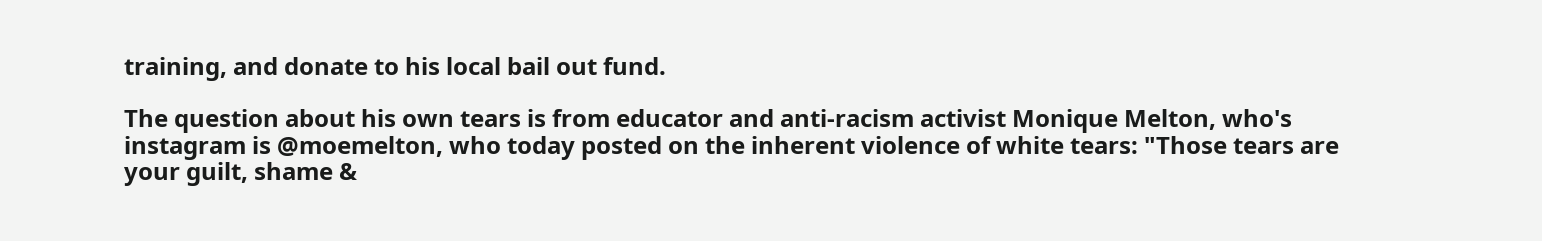training, and donate to his local bail out fund.

The question about his own tears is from educator and anti-racism activist Monique Melton, who's instagram is @moemelton, who today posted on the inherent violence of white tears: "Those tears are your guilt, shame &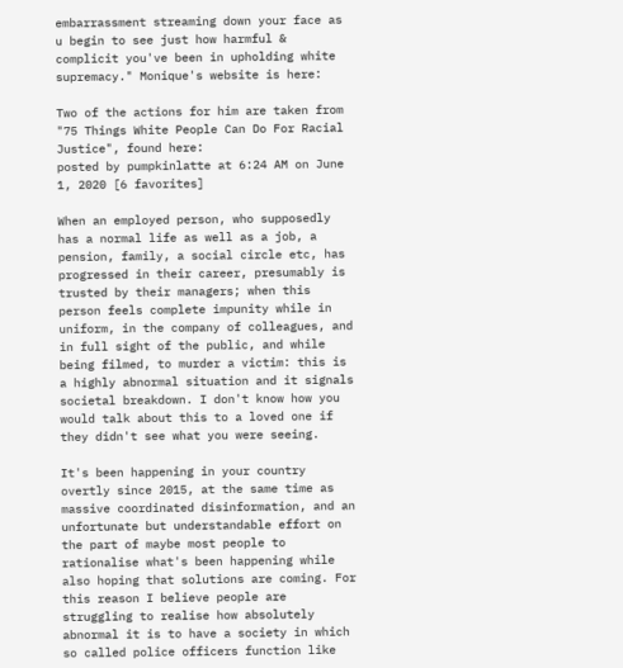embarrassment streaming down your face as u begin to see just how harmful & complicit you've been in upholding white supremacy." Monique's website is here:

Two of the actions for him are taken from "75 Things White People Can Do For Racial Justice", found here:
posted by pumpkinlatte at 6:24 AM on June 1, 2020 [6 favorites]

When an employed person, who supposedly has a normal life as well as a job, a pension, family, a social circle etc, has progressed in their career, presumably is trusted by their managers; when this person feels complete impunity while in uniform, in the company of colleagues, and in full sight of the public, and while being filmed, to murder a victim: this is a highly abnormal situation and it signals societal breakdown. I don't know how you would talk about this to a loved one if they didn't see what you were seeing.

It's been happening in your country overtly since 2015, at the same time as massive coordinated disinformation, and an unfortunate but understandable effort on the part of maybe most people to rationalise what's been happening while also hoping that solutions are coming. For this reason I believe people are struggling to realise how absolutely abnormal it is to have a society in which so called police officers function like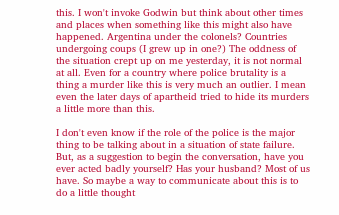this. I won't invoke Godwin but think about other times and places when something like this might also have happened. Argentina under the colonels? Countries undergoing coups (I grew up in one?) The oddness of the situation crept up on me yesterday, it is not normal at all. Even for a country where police brutality is a thing a murder like this is very much an outlier. I mean even the later days of apartheid tried to hide its murders a little more than this.

I don't even know if the role of the police is the major thing to be talking about in a situation of state failure. But, as a suggestion to begin the conversation, have you ever acted badly yourself? Has your husband? Most of us have. So maybe a way to communicate about this is to do a little thought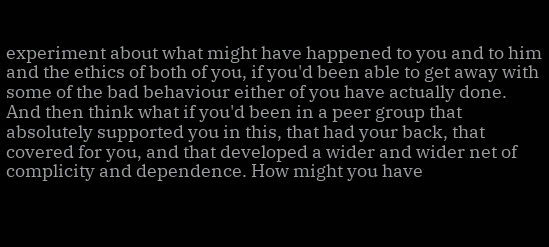experiment about what might have happened to you and to him and the ethics of both of you, if you'd been able to get away with some of the bad behaviour either of you have actually done. And then think what if you'd been in a peer group that absolutely supported you in this, that had your back, that covered for you, and that developed a wider and wider net of complicity and dependence. How might you have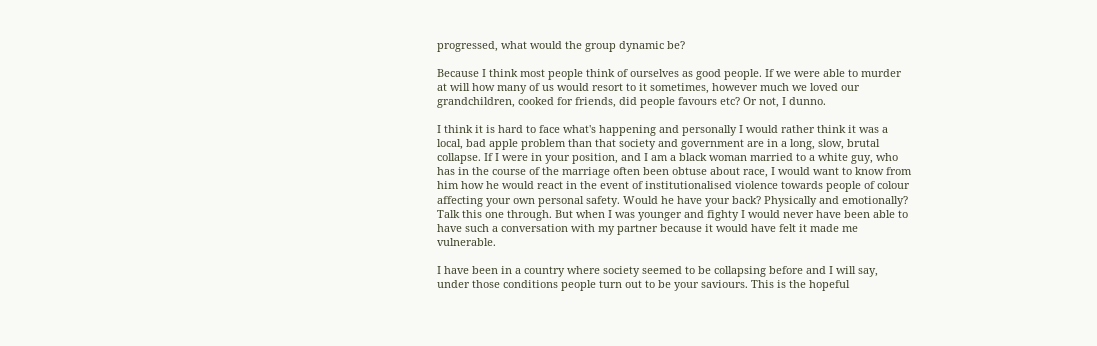progressed, what would the group dynamic be?

Because I think most people think of ourselves as good people. If we were able to murder at will how many of us would resort to it sometimes, however much we loved our grandchildren, cooked for friends, did people favours etc? Or not, I dunno.

I think it is hard to face what's happening and personally I would rather think it was a local, bad apple problem than that society and government are in a long, slow, brutal collapse. If I were in your position, and I am a black woman married to a white guy, who has in the course of the marriage often been obtuse about race, I would want to know from him how he would react in the event of institutionalised violence towards people of colour affecting your own personal safety. Would he have your back? Physically and emotionally? Talk this one through. But when I was younger and fighty I would never have been able to have such a conversation with my partner because it would have felt it made me vulnerable.

I have been in a country where society seemed to be collapsing before and I will say, under those conditions people turn out to be your saviours. This is the hopeful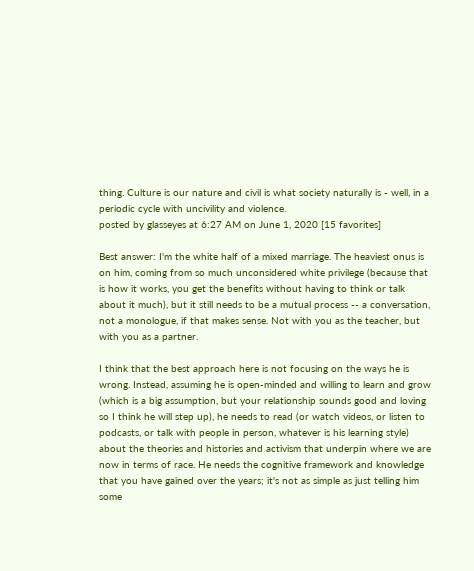thing. Culture is our nature and civil is what society naturally is - well, in a periodic cycle with uncivility and violence.
posted by glasseyes at 6:27 AM on June 1, 2020 [15 favorites]

Best answer: I'm the white half of a mixed marriage. The heaviest onus is on him, coming from so much unconsidered white privilege (because that is how it works, you get the benefits without having to think or talk about it much), but it still needs to be a mutual process -- a conversation, not a monologue, if that makes sense. Not with you as the teacher, but with you as a partner.

I think that the best approach here is not focusing on the ways he is wrong. Instead, assuming he is open-minded and willing to learn and grow (which is a big assumption, but your relationship sounds good and loving so I think he will step up), he needs to read (or watch videos, or listen to podcasts, or talk with people in person, whatever is his learning style) about the theories and histories and activism that underpin where we are now in terms of race. He needs the cognitive framework and knowledge that you have gained over the years; it's not as simple as just telling him some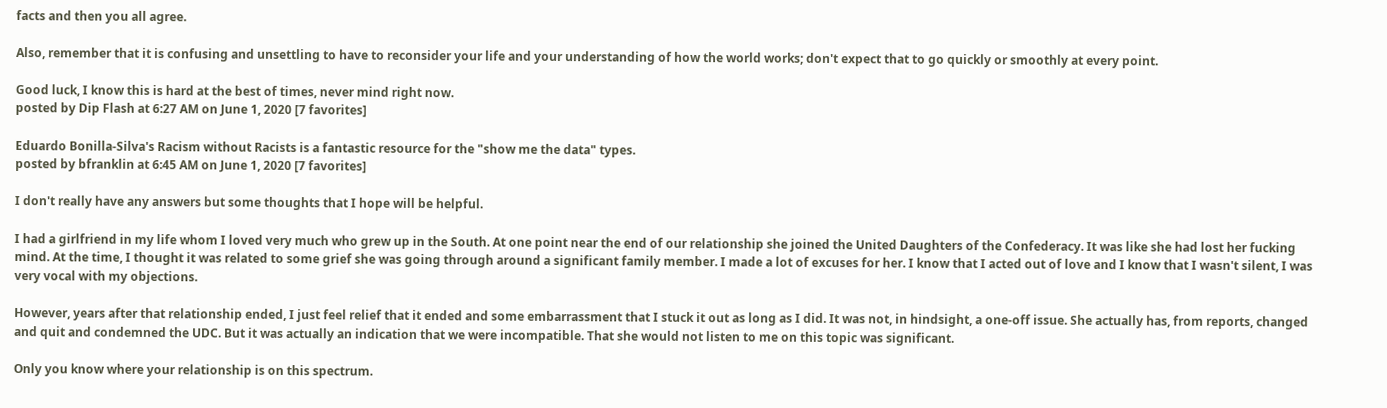facts and then you all agree.

Also, remember that it is confusing and unsettling to have to reconsider your life and your understanding of how the world works; don't expect that to go quickly or smoothly at every point.

Good luck, I know this is hard at the best of times, never mind right now.
posted by Dip Flash at 6:27 AM on June 1, 2020 [7 favorites]

Eduardo Bonilla-Silva's Racism without Racists is a fantastic resource for the "show me the data" types.
posted by bfranklin at 6:45 AM on June 1, 2020 [7 favorites]

I don't really have any answers but some thoughts that I hope will be helpful.

I had a girlfriend in my life whom I loved very much who grew up in the South. At one point near the end of our relationship she joined the United Daughters of the Confederacy. It was like she had lost her fucking mind. At the time, I thought it was related to some grief she was going through around a significant family member. I made a lot of excuses for her. I know that I acted out of love and I know that I wasn't silent, I was very vocal with my objections.

However, years after that relationship ended, I just feel relief that it ended and some embarrassment that I stuck it out as long as I did. It was not, in hindsight, a one-off issue. She actually has, from reports, changed and quit and condemned the UDC. But it was actually an indication that we were incompatible. That she would not listen to me on this topic was significant.

Only you know where your relationship is on this spectrum.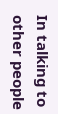In talking to other people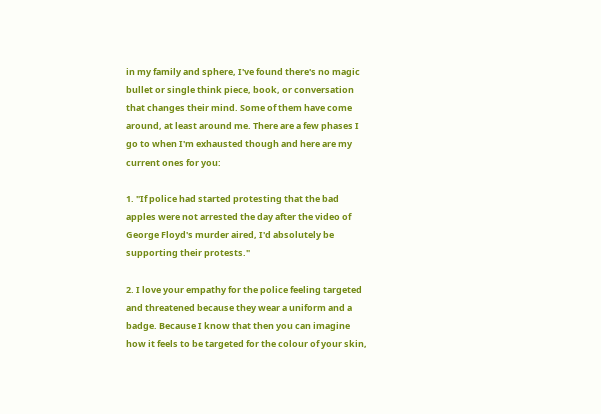in my family and sphere, I've found there's no magic bullet or single think piece, book, or conversation that changes their mind. Some of them have come around, at least around me. There are a few phases I go to when I'm exhausted though and here are my current ones for you:

1. "If police had started protesting that the bad apples were not arrested the day after the video of George Floyd's murder aired, I'd absolutely be supporting their protests."

2. I love your empathy for the police feeling targeted and threatened because they wear a uniform and a badge. Because I know that then you can imagine how it feels to be targeted for the colour of your skin,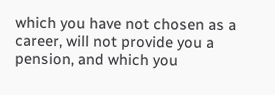which you have not chosen as a career, will not provide you a pension, and which you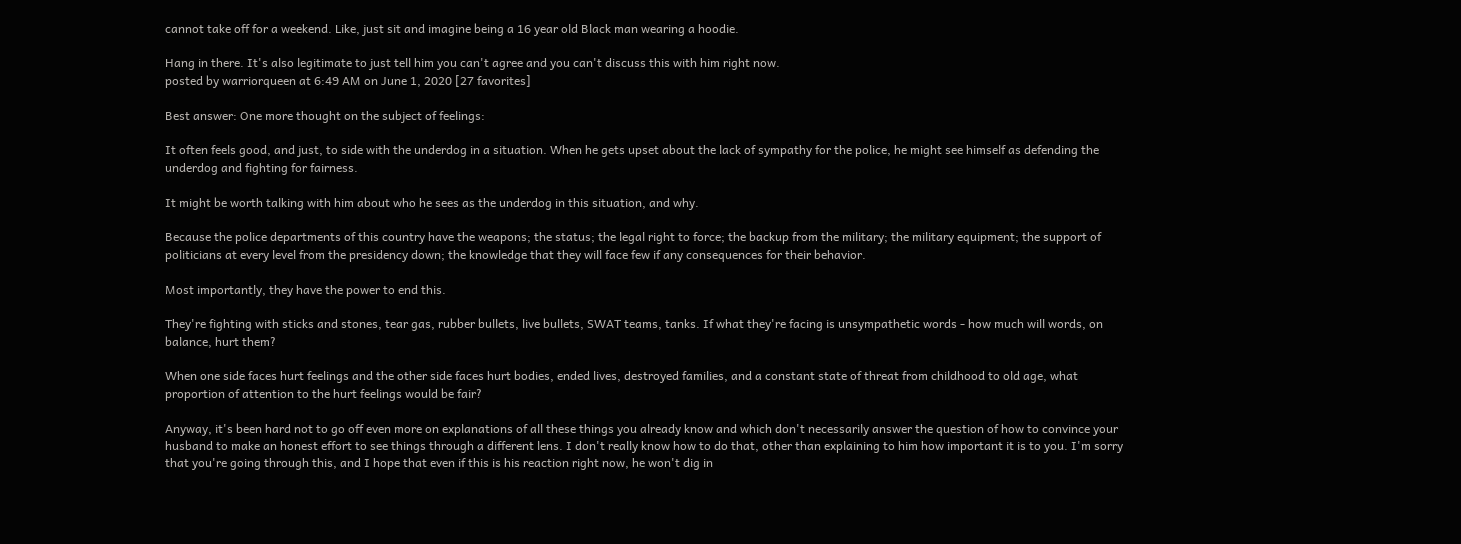cannot take off for a weekend. Like, just sit and imagine being a 16 year old Black man wearing a hoodie.

Hang in there. It's also legitimate to just tell him you can't agree and you can't discuss this with him right now.
posted by warriorqueen at 6:49 AM on June 1, 2020 [27 favorites]

Best answer: One more thought on the subject of feelings:

It often feels good, and just, to side with the underdog in a situation. When he gets upset about the lack of sympathy for the police, he might see himself as defending the underdog and fighting for fairness.

It might be worth talking with him about who he sees as the underdog in this situation, and why.

Because the police departments of this country have the weapons; the status; the legal right to force; the backup from the military; the military equipment; the support of politicians at every level from the presidency down; the knowledge that they will face few if any consequences for their behavior.

Most importantly, they have the power to end this.

They're fighting with sticks and stones, tear gas, rubber bullets, live bullets, SWAT teams, tanks. If what they're facing is unsympathetic words - how much will words, on balance, hurt them?

When one side faces hurt feelings and the other side faces hurt bodies, ended lives, destroyed families, and a constant state of threat from childhood to old age, what proportion of attention to the hurt feelings would be fair?

Anyway, it's been hard not to go off even more on explanations of all these things you already know and which don't necessarily answer the question of how to convince your husband to make an honest effort to see things through a different lens. I don't really know how to do that, other than explaining to him how important it is to you. I'm sorry that you're going through this, and I hope that even if this is his reaction right now, he won't dig in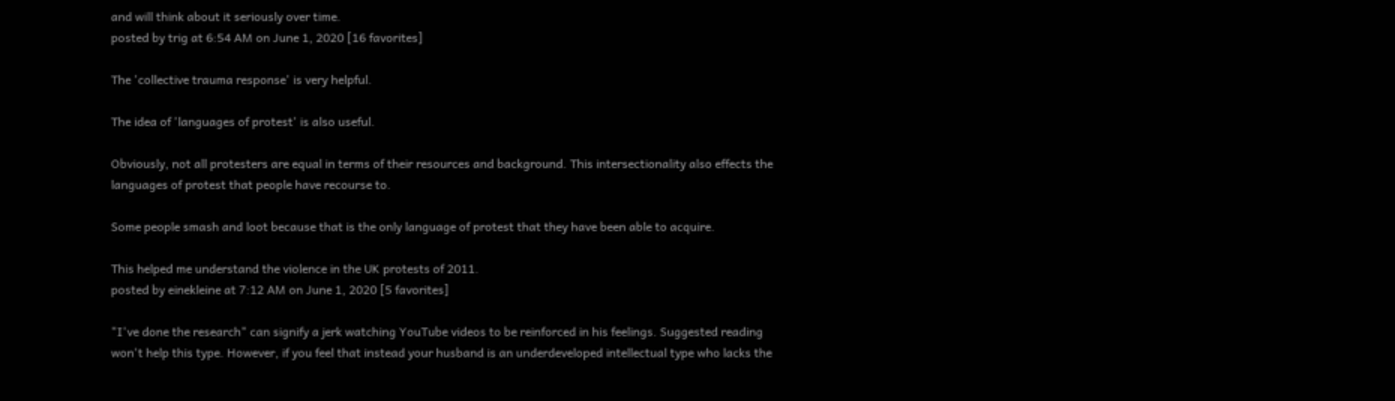and will think about it seriously over time.
posted by trig at 6:54 AM on June 1, 2020 [16 favorites]

The 'collective trauma response' is very helpful.

The idea of 'languages of protest' is also useful.

Obviously, not all protesters are equal in terms of their resources and background. This intersectionality also effects the languages of protest that people have recourse to.

Some people smash and loot because that is the only language of protest that they have been able to acquire.

This helped me understand the violence in the UK protests of 2011.
posted by einekleine at 7:12 AM on June 1, 2020 [5 favorites]

"I've done the research" can signify a jerk watching YouTube videos to be reinforced in his feelings. Suggested reading won't help this type. However, if you feel that instead your husband is an underdeveloped intellectual type who lacks the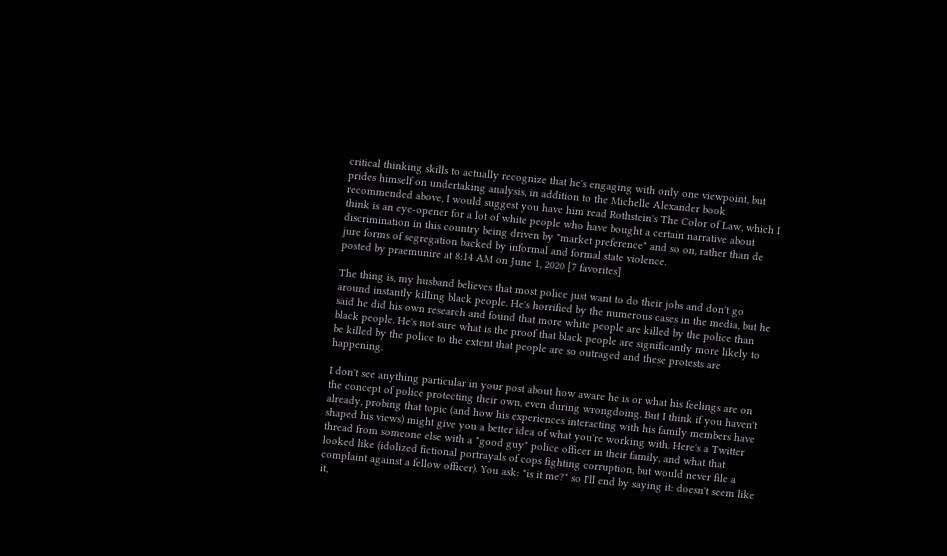critical thinking skills to actually recognize that he's engaging with only one viewpoint, but prides himself on undertaking analysis, in addition to the Michelle Alexander book recommended above, I would suggest you have him read Rothstein's The Color of Law, which I think is an eye-opener for a lot of white people who have bought a certain narrative about discrimination in this country being driven by "market preference" and so on, rather than de jure forms of segregation backed by informal and formal state violence.
posted by praemunire at 8:14 AM on June 1, 2020 [7 favorites]

The thing is, my husband believes that most police just want to do their jobs and don't go around instantly killing black people. He's horrified by the numerous cases in the media, but he said he did his own research and found that more white people are killed by the police than black people. He's not sure what is the proof that black people are significantly more likely to be killed by the police to the extent that people are so outraged and these protests are happening.

I don't see anything particular in your post about how aware he is or what his feelings are on the concept of police protecting their own, even during wrongdoing. But I think if you haven't already, probing that topic (and how his experiences interacting with his family members have shaped his views) might give you a better idea of what you're working with. Here's a Twitter thread from someone else with a "good guy" police officer in their family, and what that looked like (idolized fictional portrayals of cops fighting corruption, but would never file a complaint against a fellow officer). You ask: "is it me?" so I'll end by saying it: doesn't seem like it,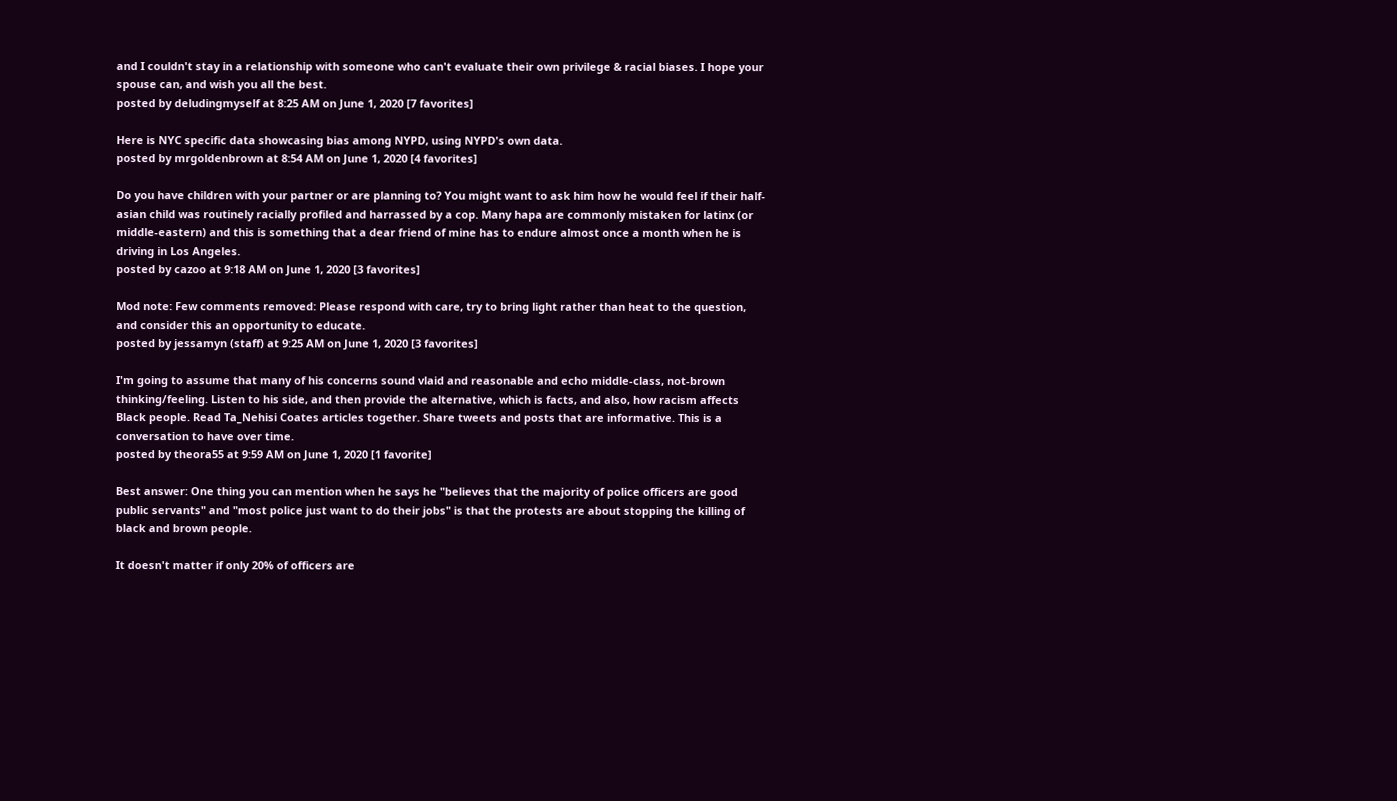and I couldn't stay in a relationship with someone who can't evaluate their own privilege & racial biases. I hope your spouse can, and wish you all the best.
posted by deludingmyself at 8:25 AM on June 1, 2020 [7 favorites]

Here is NYC specific data showcasing bias among NYPD, using NYPD's own data.
posted by mrgoldenbrown at 8:54 AM on June 1, 2020 [4 favorites]

Do you have children with your partner or are planning to? You might want to ask him how he would feel if their half-asian child was routinely racially profiled and harrassed by a cop. Many hapa are commonly mistaken for latinx (or middle-eastern) and this is something that a dear friend of mine has to endure almost once a month when he is driving in Los Angeles.
posted by cazoo at 9:18 AM on June 1, 2020 [3 favorites]

Mod note: Few comments removed: Please respond with care, try to bring light rather than heat to the question, and consider this an opportunity to educate.
posted by jessamyn (staff) at 9:25 AM on June 1, 2020 [3 favorites]

I'm going to assume that many of his concerns sound vlaid and reasonable and echo middle-class, not-brown thinking/feeling. Listen to his side, and then provide the alternative, which is facts, and also, how racism affects Black people. Read Ta_Nehisi Coates articles together. Share tweets and posts that are informative. This is a conversation to have over time.
posted by theora55 at 9:59 AM on June 1, 2020 [1 favorite]

Best answer: One thing you can mention when he says he "believes that the majority of police officers are good public servants" and "most police just want to do their jobs" is that the protests are about stopping the killing of black and brown people.

It doesn't matter if only 20% of officers are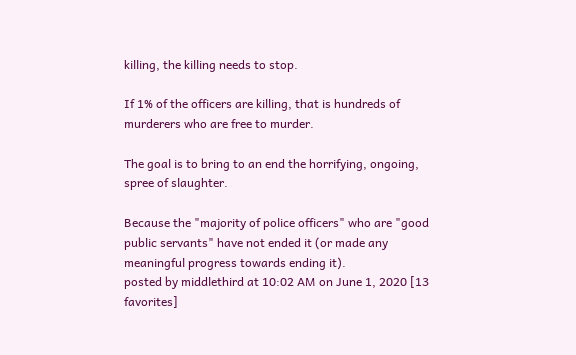killing, the killing needs to stop.

If 1% of the officers are killing, that is hundreds of murderers who are free to murder.

The goal is to bring to an end the horrifying, ongoing, spree of slaughter.

Because the "majority of police officers" who are "good public servants" have not ended it (or made any meaningful progress towards ending it).
posted by middlethird at 10:02 AM on June 1, 2020 [13 favorites]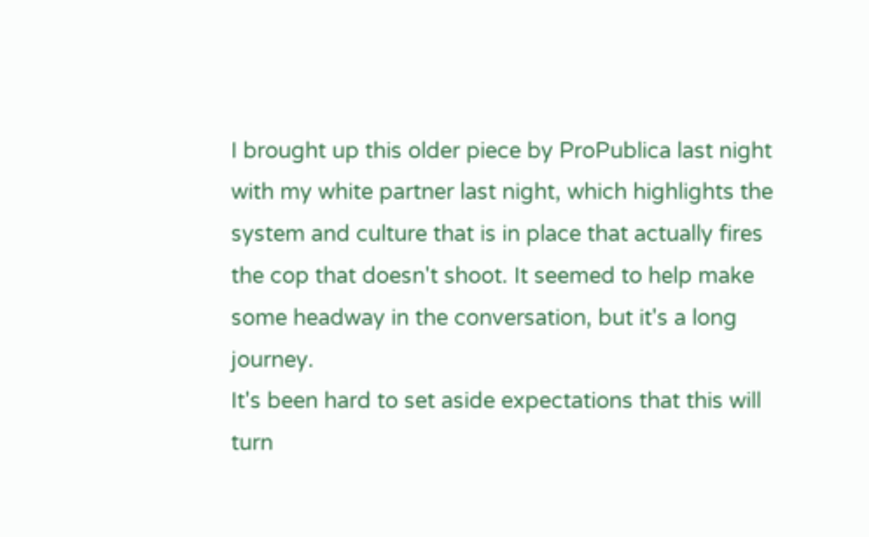I brought up this older piece by ProPublica last night with my white partner last night, which highlights the system and culture that is in place that actually fires the cop that doesn't shoot. It seemed to help make some headway in the conversation, but it's a long journey.
It's been hard to set aside expectations that this will turn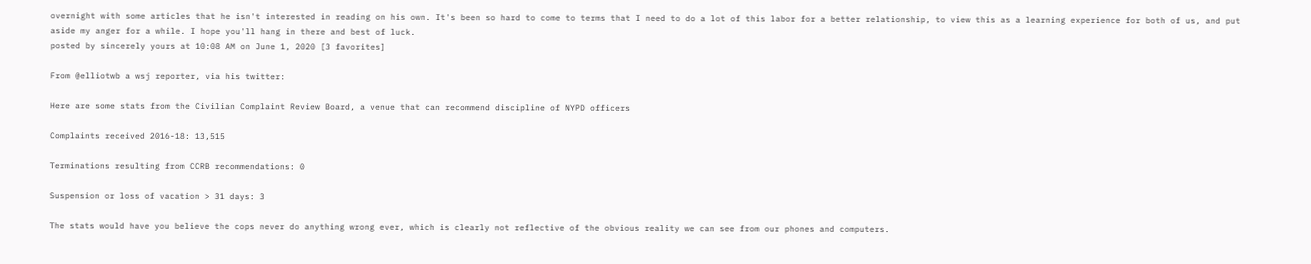overnight with some articles that he isn't interested in reading on his own. It's been so hard to come to terms that I need to do a lot of this labor for a better relationship, to view this as a learning experience for both of us, and put aside my anger for a while. I hope you'll hang in there and best of luck.
posted by sincerely yours at 10:08 AM on June 1, 2020 [3 favorites]

From @elliotwb a wsj reporter, via his twitter:

Here are some stats from the Civilian Complaint Review Board, a venue that can recommend discipline of NYPD officers

Complaints received 2016-18: 13,515

Terminations resulting from CCRB recommendations: 0

Suspension or loss of vacation > 31 days: 3

The stats would have you believe the cops never do anything wrong ever, which is clearly not reflective of the obvious reality we can see from our phones and computers.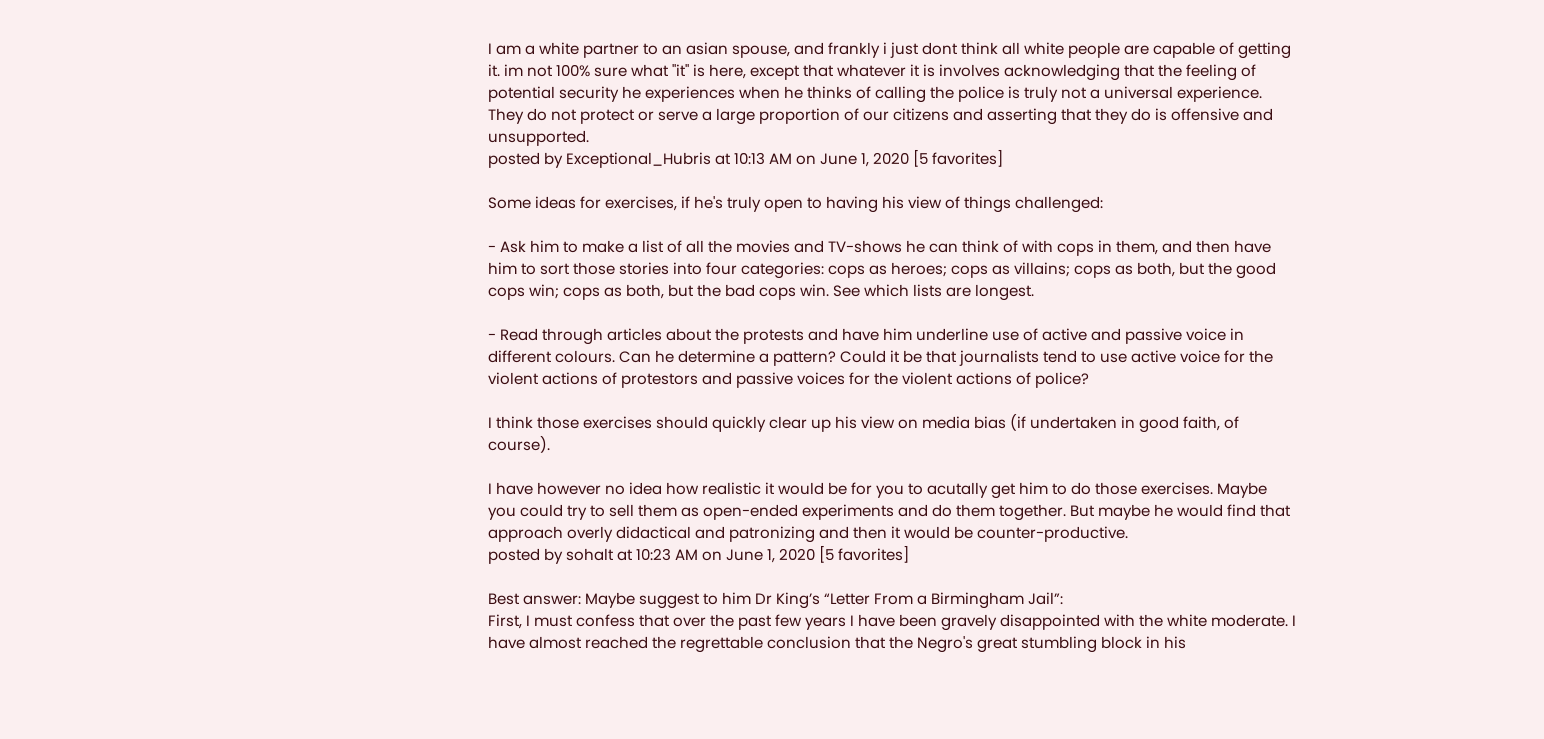I am a white partner to an asian spouse, and frankly i just dont think all white people are capable of getting it. im not 100% sure what "it" is here, except that whatever it is involves acknowledging that the feeling of potential security he experiences when he thinks of calling the police is truly not a universal experience. They do not protect or serve a large proportion of our citizens and asserting that they do is offensive and unsupported.
posted by Exceptional_Hubris at 10:13 AM on June 1, 2020 [5 favorites]

Some ideas for exercises, if he's truly open to having his view of things challenged:

- Ask him to make a list of all the movies and TV-shows he can think of with cops in them, and then have him to sort those stories into four categories: cops as heroes; cops as villains; cops as both, but the good cops win; cops as both, but the bad cops win. See which lists are longest.

- Read through articles about the protests and have him underline use of active and passive voice in different colours. Can he determine a pattern? Could it be that journalists tend to use active voice for the violent actions of protestors and passive voices for the violent actions of police?

I think those exercises should quickly clear up his view on media bias (if undertaken in good faith, of course).

I have however no idea how realistic it would be for you to acutally get him to do those exercises. Maybe you could try to sell them as open-ended experiments and do them together. But maybe he would find that approach overly didactical and patronizing and then it would be counter-productive.
posted by sohalt at 10:23 AM on June 1, 2020 [5 favorites]

Best answer: Maybe suggest to him Dr King’s “Letter From a Birmingham Jail”:
First, I must confess that over the past few years I have been gravely disappointed with the white moderate. I have almost reached the regrettable conclusion that the Negro's great stumbling block in his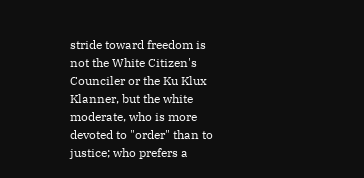stride toward freedom is not the White Citizen's Counciler or the Ku Klux Klanner, but the white moderate, who is more devoted to "order" than to justice; who prefers a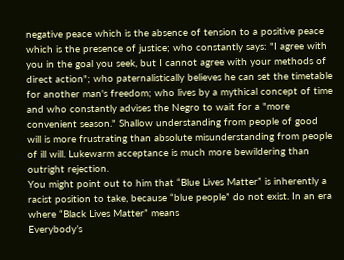negative peace which is the absence of tension to a positive peace which is the presence of justice; who constantly says: "I agree with you in the goal you seek, but I cannot agree with your methods of direct action"; who paternalistically believes he can set the timetable for another man's freedom; who lives by a mythical concept of time and who constantly advises the Negro to wait for a "more convenient season." Shallow understanding from people of good will is more frustrating than absolute misunderstanding from people of ill will. Lukewarm acceptance is much more bewildering than outright rejection.
You might point out to him that “Blue Lives Matter” is inherently a racist position to take, because “blue people” do not exist. In an era where “Black Lives Matter” means
Everybody’s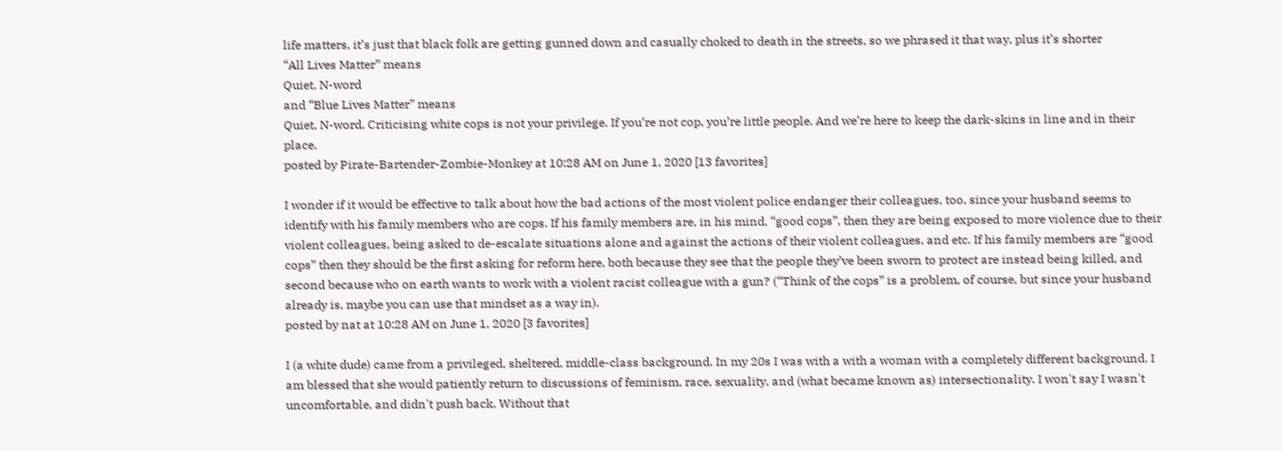life matters, it’s just that black folk are getting gunned down and casually choked to death in the streets, so we phrased it that way, plus it’s shorter
“All Lives Matter” means
Quiet, N-word
and “Blue Lives Matter” means
Quiet, N-word. Criticising white cops is not your privilege. If you’re not cop, you’re little people. And we’re here to keep the dark-skins in line and in their place.
posted by Pirate-Bartender-Zombie-Monkey at 10:28 AM on June 1, 2020 [13 favorites]

I wonder if it would be effective to talk about how the bad actions of the most violent police endanger their colleagues, too, since your husband seems to identify with his family members who are cops. If his family members are, in his mind, “good cops”, then they are being exposed to more violence due to their violent colleagues, being asked to de-escalate situations alone and against the actions of their violent colleagues, and etc. If his family members are “good cops” then they should be the first asking for reform here, both because they see that the people they’ve been sworn to protect are instead being killed, and second because who on earth wants to work with a violent racist colleague with a gun? (“Think of the cops” is a problem, of course, but since your husband already is, maybe you can use that mindset as a way in).
posted by nat at 10:28 AM on June 1, 2020 [3 favorites]

I (a white dude) came from a privileged, sheltered, middle-class background. In my 20s I was with a with a woman with a completely different background. I am blessed that she would patiently return to discussions of feminism, race, sexuality, and (what became known as) intersectionality. I won't say I wasn't uncomfortable, and didn't push back. Without that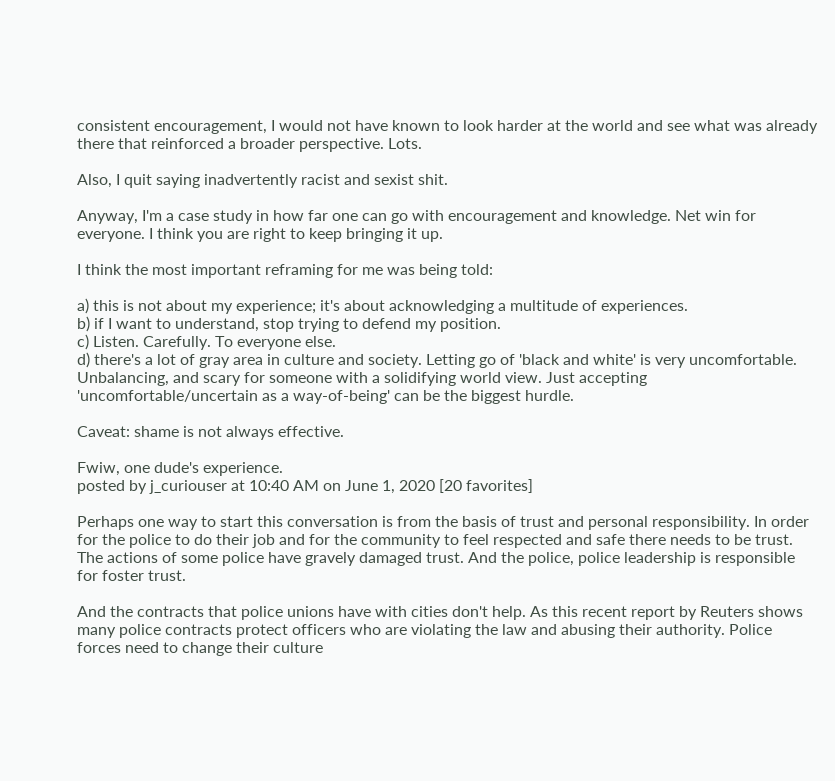consistent encouragement, I would not have known to look harder at the world and see what was already there that reinforced a broader perspective. Lots.

Also, I quit saying inadvertently racist and sexist shit.

Anyway, I'm a case study in how far one can go with encouragement and knowledge. Net win for everyone. I think you are right to keep bringing it up.

I think the most important reframing for me was being told:

a) this is not about my experience; it's about acknowledging a multitude of experiences.
b) if I want to understand, stop trying to defend my position.
c) Listen. Carefully. To everyone else.
d) there's a lot of gray area in culture and society. Letting go of 'black and white' is very uncomfortable. Unbalancing, and scary for someone with a solidifying world view. Just accepting 'uncomfortable/uncertain as a way-of-being' can be the biggest hurdle.

Caveat: shame is not always effective.

Fwiw, one dude's experience.
posted by j_curiouser at 10:40 AM on June 1, 2020 [20 favorites]

Perhaps one way to start this conversation is from the basis of trust and personal responsibility. In order for the police to do their job and for the community to feel respected and safe there needs to be trust. The actions of some police have gravely damaged trust. And the police, police leadership is responsible for foster trust.

And the contracts that police unions have with cities don't help. As this recent report by Reuters shows many police contracts protect officers who are violating the law and abusing their authority. Police forces need to change their culture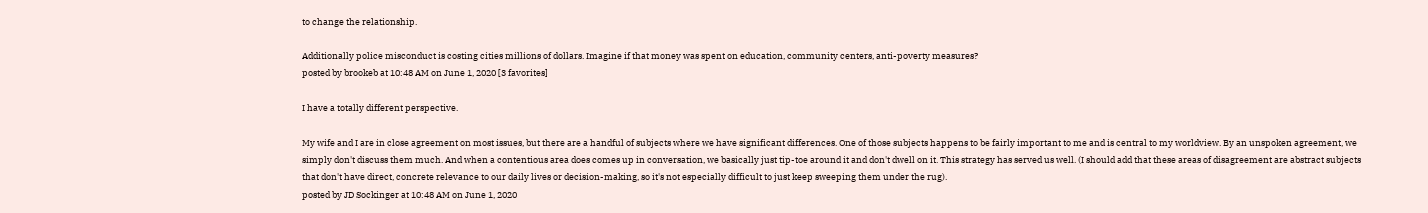to change the relationship.

Additionally police misconduct is costing cities millions of dollars. Imagine if that money was spent on education, community centers, anti-poverty measures?
posted by brookeb at 10:48 AM on June 1, 2020 [3 favorites]

I have a totally different perspective.

My wife and I are in close agreement on most issues, but there are a handful of subjects where we have significant differences. One of those subjects happens to be fairly important to me and is central to my worldview. By an unspoken agreement, we simply don't discuss them much. And when a contentious area does comes up in conversation, we basically just tip-toe around it and don't dwell on it. This strategy has served us well. (I should add that these areas of disagreement are abstract subjects that don't have direct, concrete relevance to our daily lives or decision-making, so it's not especially difficult to just keep sweeping them under the rug).
posted by JD Sockinger at 10:48 AM on June 1, 2020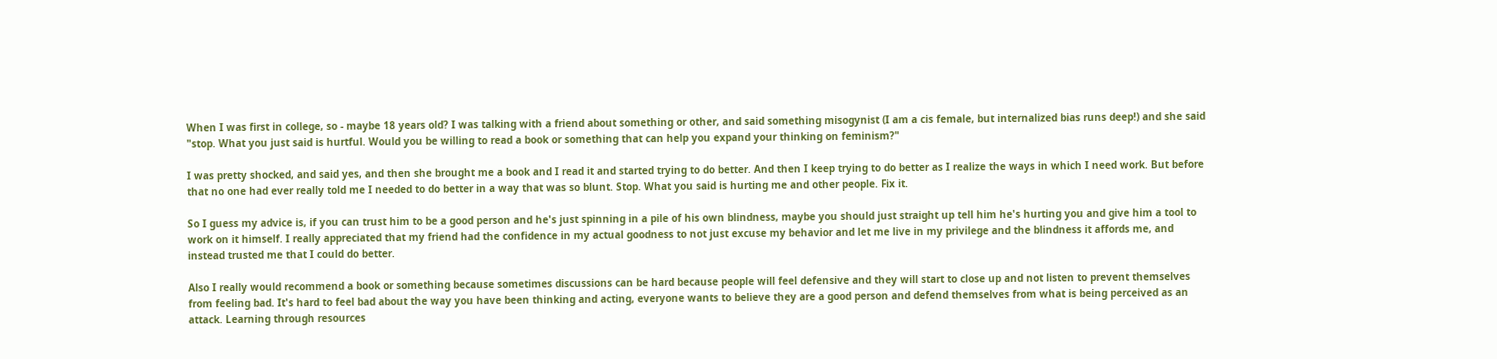When I was first in college, so - maybe 18 years old? I was talking with a friend about something or other, and said something misogynist (I am a cis female, but internalized bias runs deep!) and she said "stop. What you just said is hurtful. Would you be willing to read a book or something that can help you expand your thinking on feminism?"

I was pretty shocked, and said yes, and then she brought me a book and I read it and started trying to do better. And then I keep trying to do better as I realize the ways in which I need work. But before that no one had ever really told me I needed to do better in a way that was so blunt. Stop. What you said is hurting me and other people. Fix it.

So I guess my advice is, if you can trust him to be a good person and he's just spinning in a pile of his own blindness, maybe you should just straight up tell him he's hurting you and give him a tool to work on it himself. I really appreciated that my friend had the confidence in my actual goodness to not just excuse my behavior and let me live in my privilege and the blindness it affords me, and instead trusted me that I could do better.

Also I really would recommend a book or something because sometimes discussions can be hard because people will feel defensive and they will start to close up and not listen to prevent themselves from feeling bad. It's hard to feel bad about the way you have been thinking and acting, everyone wants to believe they are a good person and defend themselves from what is being perceived as an attack. Learning through resources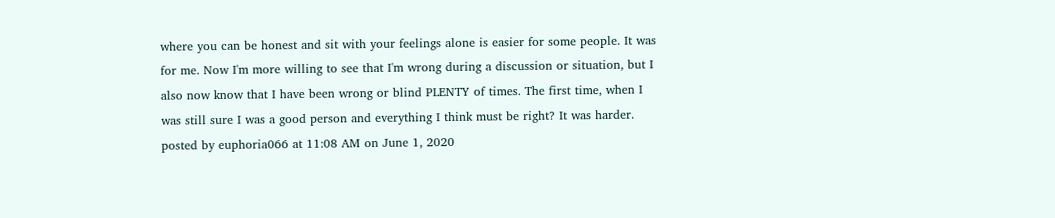where you can be honest and sit with your feelings alone is easier for some people. It was for me. Now I'm more willing to see that I'm wrong during a discussion or situation, but I also now know that I have been wrong or blind PLENTY of times. The first time, when I was still sure I was a good person and everything I think must be right? It was harder.
posted by euphoria066 at 11:08 AM on June 1, 2020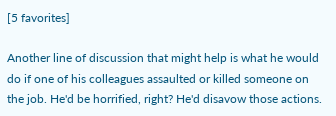[5 favorites]

Another line of discussion that might help is what he would do if one of his colleagues assaulted or killed someone on the job. He'd be horrified, right? He'd disavow those actions.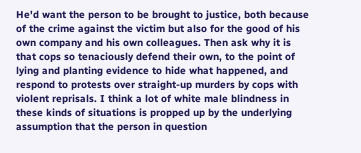He'd want the person to be brought to justice, both because of the crime against the victim but also for the good of his own company and his own colleagues. Then ask why it is that cops so tenaciously defend their own, to the point of lying and planting evidence to hide what happened, and respond to protests over straight-up murders by cops with violent reprisals. I think a lot of white male blindness in these kinds of situations is propped up by the underlying assumption that the person in question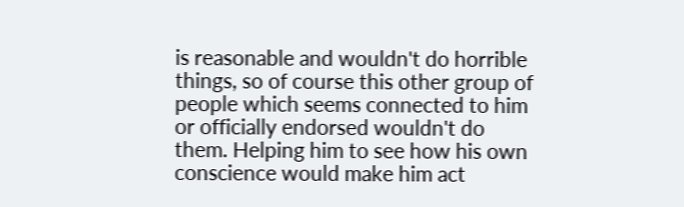is reasonable and wouldn't do horrible things, so of course this other group of people which seems connected to him or officially endorsed wouldn't do them. Helping him to see how his own conscience would make him act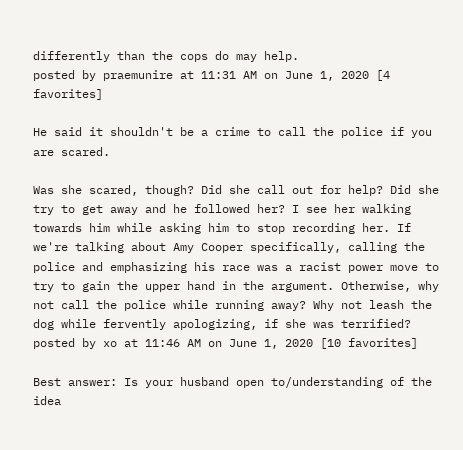differently than the cops do may help.
posted by praemunire at 11:31 AM on June 1, 2020 [4 favorites]

He said it shouldn't be a crime to call the police if you are scared.

Was she scared, though? Did she call out for help? Did she try to get away and he followed her? I see her walking towards him while asking him to stop recording her. If we're talking about Amy Cooper specifically, calling the police and emphasizing his race was a racist power move to try to gain the upper hand in the argument. Otherwise, why not call the police while running away? Why not leash the dog while fervently apologizing, if she was terrified?
posted by xo at 11:46 AM on June 1, 2020 [10 favorites]

Best answer: Is your husband open to/understanding of the idea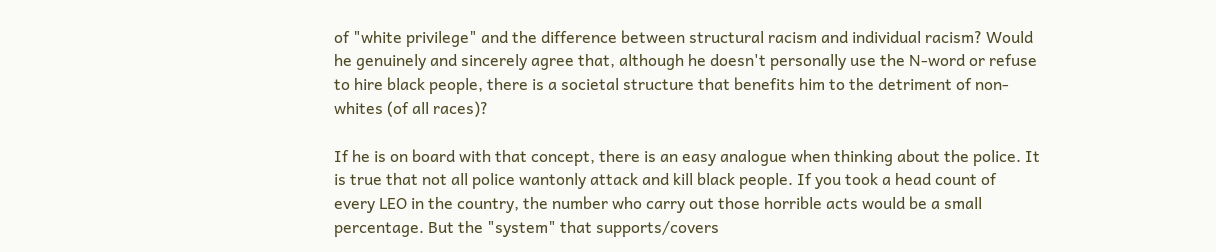of "white privilege" and the difference between structural racism and individual racism? Would he genuinely and sincerely agree that, although he doesn't personally use the N-word or refuse to hire black people, there is a societal structure that benefits him to the detriment of non-whites (of all races)?

If he is on board with that concept, there is an easy analogue when thinking about the police. It is true that not all police wantonly attack and kill black people. If you took a head count of every LEO in the country, the number who carry out those horrible acts would be a small percentage. But the "system" that supports/covers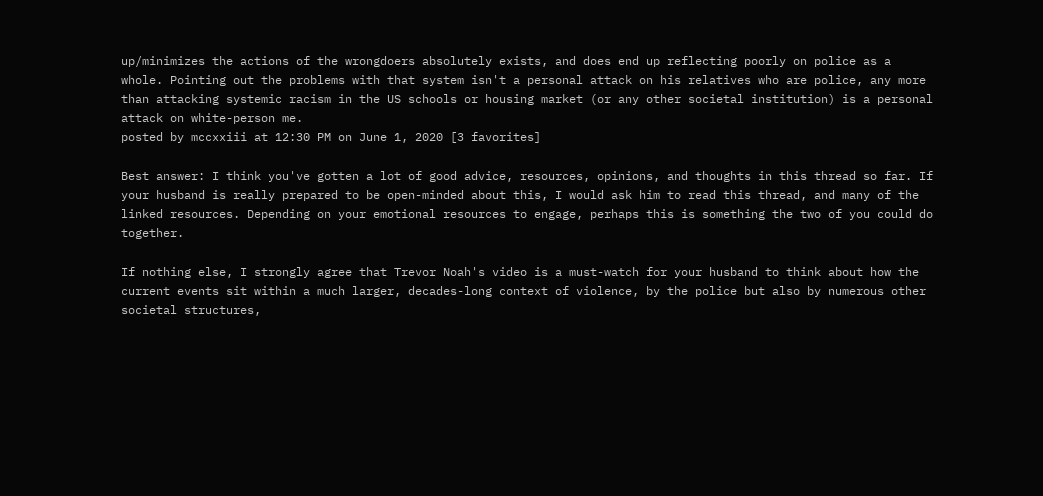up/minimizes the actions of the wrongdoers absolutely exists, and does end up reflecting poorly on police as a whole. Pointing out the problems with that system isn't a personal attack on his relatives who are police, any more than attacking systemic racism in the US schools or housing market (or any other societal institution) is a personal attack on white-person me.
posted by mccxxiii at 12:30 PM on June 1, 2020 [3 favorites]

Best answer: I think you've gotten a lot of good advice, resources, opinions, and thoughts in this thread so far. If your husband is really prepared to be open-minded about this, I would ask him to read this thread, and many of the linked resources. Depending on your emotional resources to engage, perhaps this is something the two of you could do together.

If nothing else, I strongly agree that Trevor Noah's video is a must-watch for your husband to think about how the current events sit within a much larger, decades-long context of violence, by the police but also by numerous other societal structures,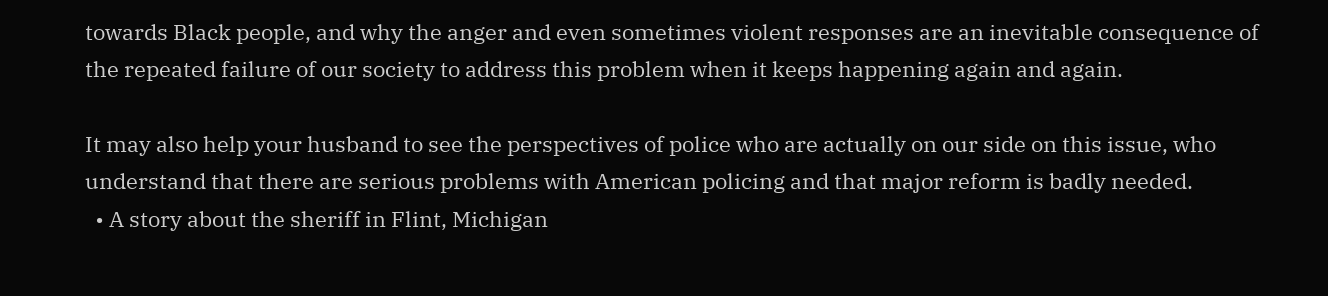towards Black people, and why the anger and even sometimes violent responses are an inevitable consequence of the repeated failure of our society to address this problem when it keeps happening again and again.

It may also help your husband to see the perspectives of police who are actually on our side on this issue, who understand that there are serious problems with American policing and that major reform is badly needed.
  • A story about the sheriff in Flint, Michigan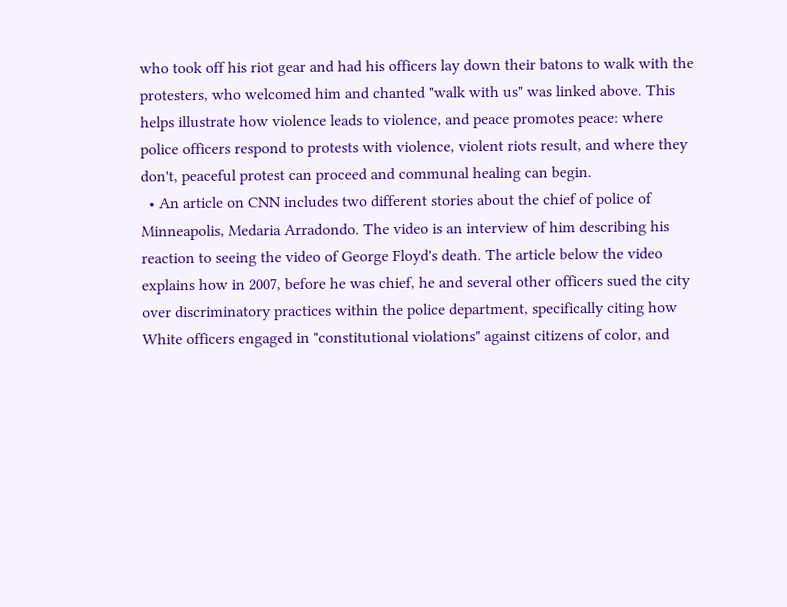who took off his riot gear and had his officers lay down their batons to walk with the protesters, who welcomed him and chanted "walk with us" was linked above. This helps illustrate how violence leads to violence, and peace promotes peace: where police officers respond to protests with violence, violent riots result, and where they don't, peaceful protest can proceed and communal healing can begin.
  • An article on CNN includes two different stories about the chief of police of Minneapolis, Medaria Arradondo. The video is an interview of him describing his reaction to seeing the video of George Floyd's death. The article below the video explains how in 2007, before he was chief, he and several other officers sued the city over discriminatory practices within the police department, specifically citing how White officers engaged in "constitutional violations" against citizens of color, and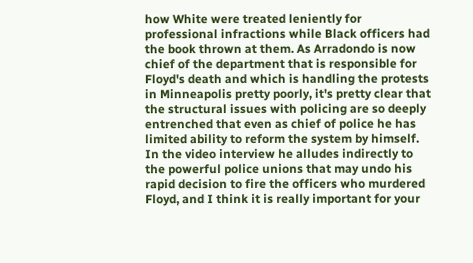how White were treated leniently for professional infractions while Black officers had the book thrown at them. As Arradondo is now chief of the department that is responsible for Floyd's death and which is handling the protests in Minneapolis pretty poorly, it's pretty clear that the structural issues with policing are so deeply entrenched that even as chief of police he has limited ability to reform the system by himself. In the video interview he alludes indirectly to the powerful police unions that may undo his rapid decision to fire the officers who murdered Floyd, and I think it is really important for your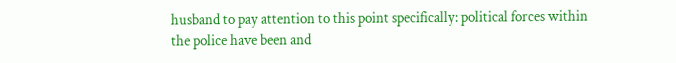husband to pay attention to this point specifically: political forces within the police have been and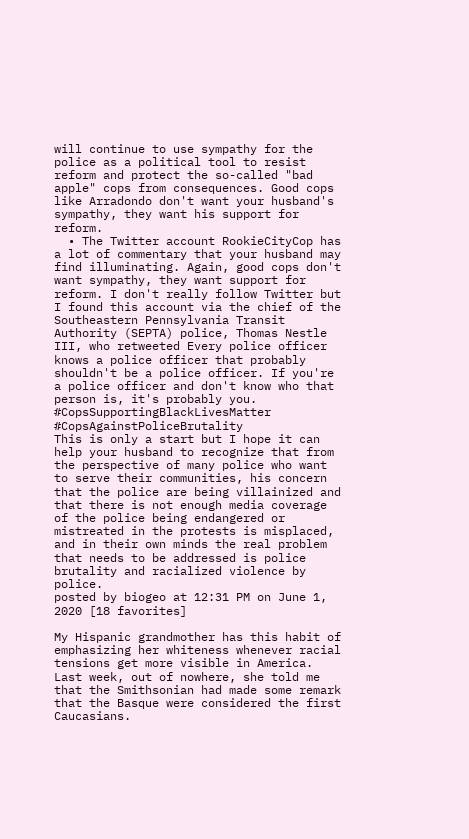will continue to use sympathy for the police as a political tool to resist reform and protect the so-called "bad apple" cops from consequences. Good cops like Arradondo don't want your husband's sympathy, they want his support for reform.
  • The Twitter account RookieCityCop has a lot of commentary that your husband may find illuminating. Again, good cops don't want sympathy, they want support for reform. I don't really follow Twitter but I found this account via the chief of the Southeastern Pennsylvania Transit Authority (SEPTA) police, Thomas Nestle III, who retweeted Every police officer knows a police officer that probably shouldn't be a police officer. If you're a police officer and don't know who that person is, it's probably you. #CopsSupportingBlackLivesMatter #CopsAgainstPoliceBrutality
This is only a start but I hope it can help your husband to recognize that from the perspective of many police who want to serve their communities, his concern that the police are being villainized and that there is not enough media coverage of the police being endangered or mistreated in the protests is misplaced, and in their own minds the real problem that needs to be addressed is police brutality and racialized violence by police.
posted by biogeo at 12:31 PM on June 1, 2020 [18 favorites]

My Hispanic grandmother has this habit of emphasizing her whiteness whenever racial tensions get more visible in America. Last week, out of nowhere, she told me that the Smithsonian had made some remark that the Basque were considered the first Caucasians.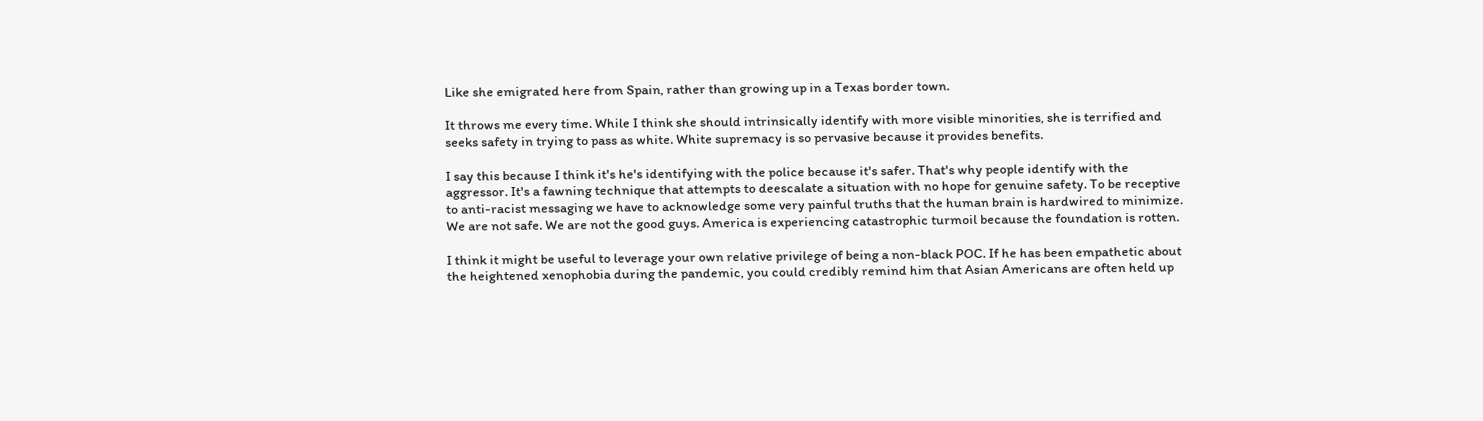Like she emigrated here from Spain, rather than growing up in a Texas border town.

It throws me every time. While I think she should intrinsically identify with more visible minorities, she is terrified and seeks safety in trying to pass as white. White supremacy is so pervasive because it provides benefits.

I say this because I think it's he's identifying with the police because it's safer. That's why people identify with the aggressor. It's a fawning technique that attempts to deescalate a situation with no hope for genuine safety. To be receptive to anti-racist messaging we have to acknowledge some very painful truths that the human brain is hardwired to minimize. We are not safe. We are not the good guys. America is experiencing catastrophic turmoil because the foundation is rotten.

I think it might be useful to leverage your own relative privilege of being a non-black POC. If he has been empathetic about the heightened xenophobia during the pandemic, you could credibly remind him that Asian Americans are often held up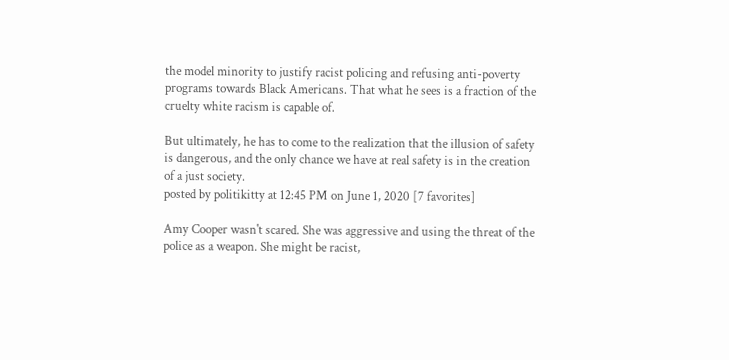the model minority to justify racist policing and refusing anti-poverty programs towards Black Americans. That what he sees is a fraction of the cruelty white racism is capable of.

But ultimately, he has to come to the realization that the illusion of safety is dangerous, and the only chance we have at real safety is in the creation of a just society.
posted by politikitty at 12:45 PM on June 1, 2020 [7 favorites]

Amy Cooper wasn't scared. She was aggressive and using the threat of the police as a weapon. She might be racist,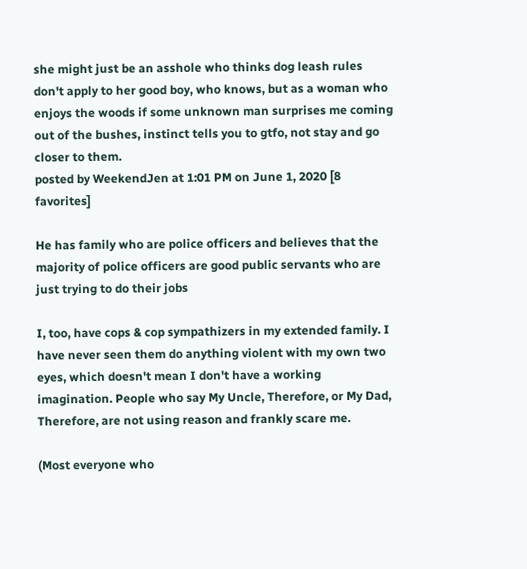she might just be an asshole who thinks dog leash rules don't apply to her good boy, who knows, but as a woman who enjoys the woods if some unknown man surprises me coming out of the bushes, instinct tells you to gtfo, not stay and go closer to them.
posted by WeekendJen at 1:01 PM on June 1, 2020 [8 favorites]

He has family who are police officers and believes that the majority of police officers are good public servants who are just trying to do their jobs

I, too, have cops & cop sympathizers in my extended family. I have never seen them do anything violent with my own two eyes, which doesn't mean I don't have a working imagination. People who say My Uncle, Therefore, or My Dad, Therefore, are not using reason and frankly scare me.

(Most everyone who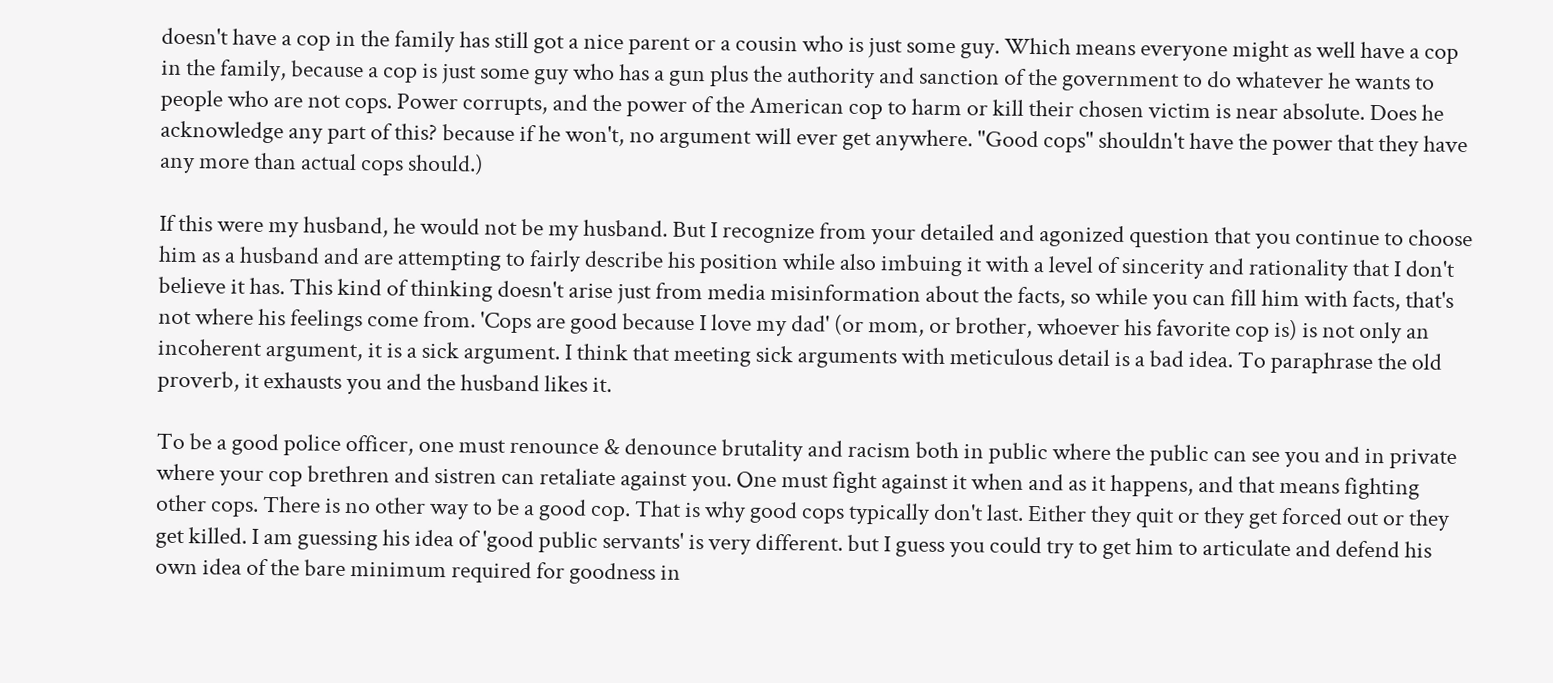doesn't have a cop in the family has still got a nice parent or a cousin who is just some guy. Which means everyone might as well have a cop in the family, because a cop is just some guy who has a gun plus the authority and sanction of the government to do whatever he wants to people who are not cops. Power corrupts, and the power of the American cop to harm or kill their chosen victim is near absolute. Does he acknowledge any part of this? because if he won't, no argument will ever get anywhere. "Good cops" shouldn't have the power that they have any more than actual cops should.)

If this were my husband, he would not be my husband. But I recognize from your detailed and agonized question that you continue to choose him as a husband and are attempting to fairly describe his position while also imbuing it with a level of sincerity and rationality that I don't believe it has. This kind of thinking doesn't arise just from media misinformation about the facts, so while you can fill him with facts, that's not where his feelings come from. 'Cops are good because I love my dad' (or mom, or brother, whoever his favorite cop is) is not only an incoherent argument, it is a sick argument. I think that meeting sick arguments with meticulous detail is a bad idea. To paraphrase the old proverb, it exhausts you and the husband likes it.

To be a good police officer, one must renounce & denounce brutality and racism both in public where the public can see you and in private where your cop brethren and sistren can retaliate against you. One must fight against it when and as it happens, and that means fighting other cops. There is no other way to be a good cop. That is why good cops typically don't last. Either they quit or they get forced out or they get killed. I am guessing his idea of 'good public servants' is very different. but I guess you could try to get him to articulate and defend his own idea of the bare minimum required for goodness in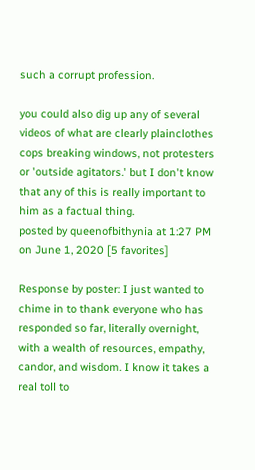such a corrupt profession.

you could also dig up any of several videos of what are clearly plainclothes cops breaking windows, not protesters or 'outside agitators.' but I don't know that any of this is really important to him as a factual thing.
posted by queenofbithynia at 1:27 PM on June 1, 2020 [5 favorites]

Response by poster: I just wanted to chime in to thank everyone who has responded so far, literally overnight, with a wealth of resources, empathy, candor, and wisdom. I know it takes a real toll to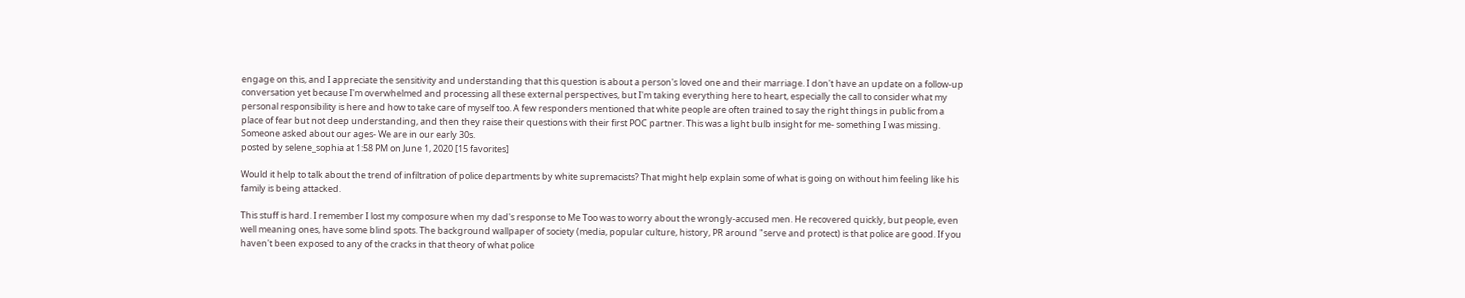engage on this, and I appreciate the sensitivity and understanding that this question is about a person's loved one and their marriage. I don't have an update on a follow-up conversation yet because I'm overwhelmed and processing all these external perspectives, but I'm taking everything here to heart, especially the call to consider what my personal responsibility is here and how to take care of myself too. A few responders mentioned that white people are often trained to say the right things in public from a place of fear but not deep understanding, and then they raise their questions with their first POC partner. This was a light bulb insight for me- something I was missing. Someone asked about our ages- We are in our early 30s.
posted by selene_sophia at 1:58 PM on June 1, 2020 [15 favorites]

Would it help to talk about the trend of infiltration of police departments by white supremacists? That might help explain some of what is going on without him feeling like his family is being attacked.

This stuff is hard. I remember I lost my composure when my dad's response to Me Too was to worry about the wrongly-accused men. He recovered quickly, but people, even well meaning ones, have some blind spots. The background wallpaper of society (media, popular culture, history, PR around "serve and protect) is that police are good. If you haven't been exposed to any of the cracks in that theory of what police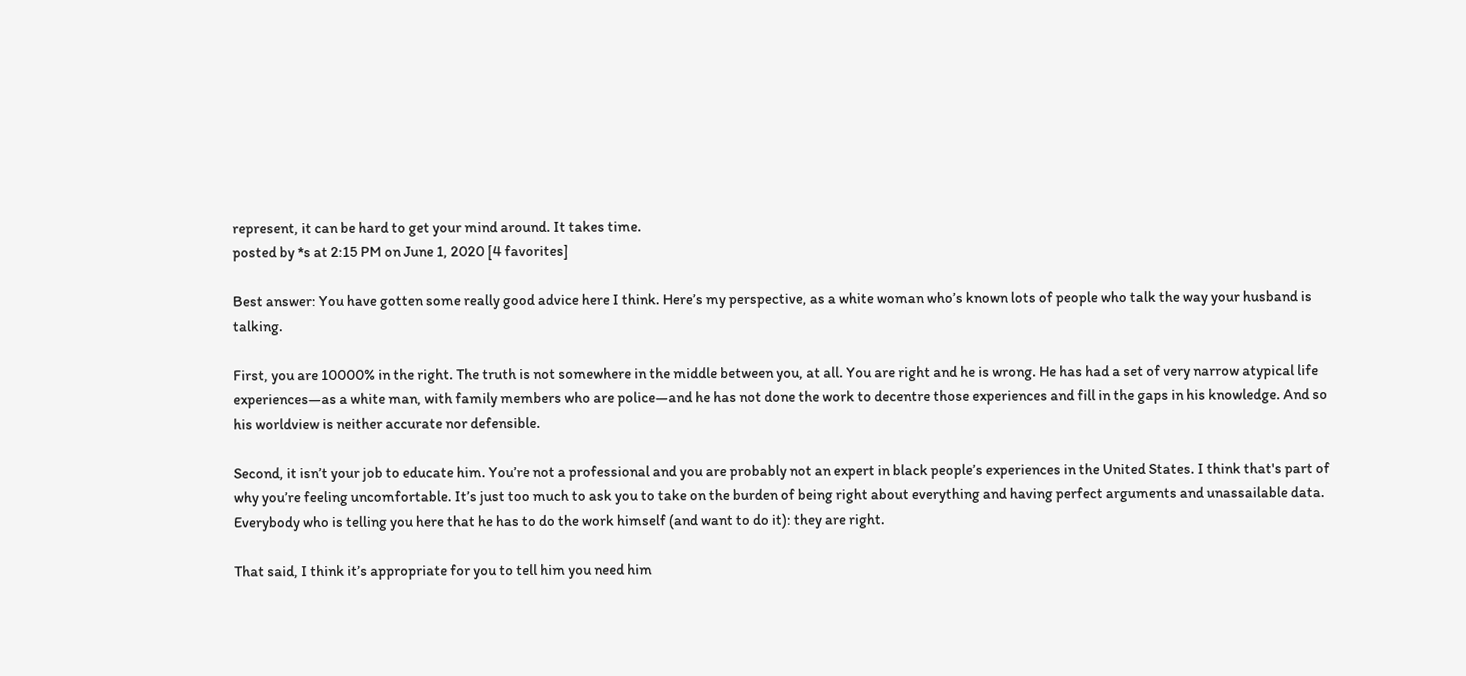represent, it can be hard to get your mind around. It takes time.
posted by *s at 2:15 PM on June 1, 2020 [4 favorites]

Best answer: You have gotten some really good advice here I think. Here’s my perspective, as a white woman who’s known lots of people who talk the way your husband is talking.

First, you are 10000% in the right. The truth is not somewhere in the middle between you, at all. You are right and he is wrong. He has had a set of very narrow atypical life experiences—as a white man, with family members who are police—and he has not done the work to decentre those experiences and fill in the gaps in his knowledge. And so his worldview is neither accurate nor defensible.

Second, it isn’t your job to educate him. You’re not a professional and you are probably not an expert in black people’s experiences in the United States. I think that's part of why you’re feeling uncomfortable. It’s just too much to ask you to take on the burden of being right about everything and having perfect arguments and unassailable data. Everybody who is telling you here that he has to do the work himself (and want to do it): they are right.

That said, I think it’s appropriate for you to tell him you need him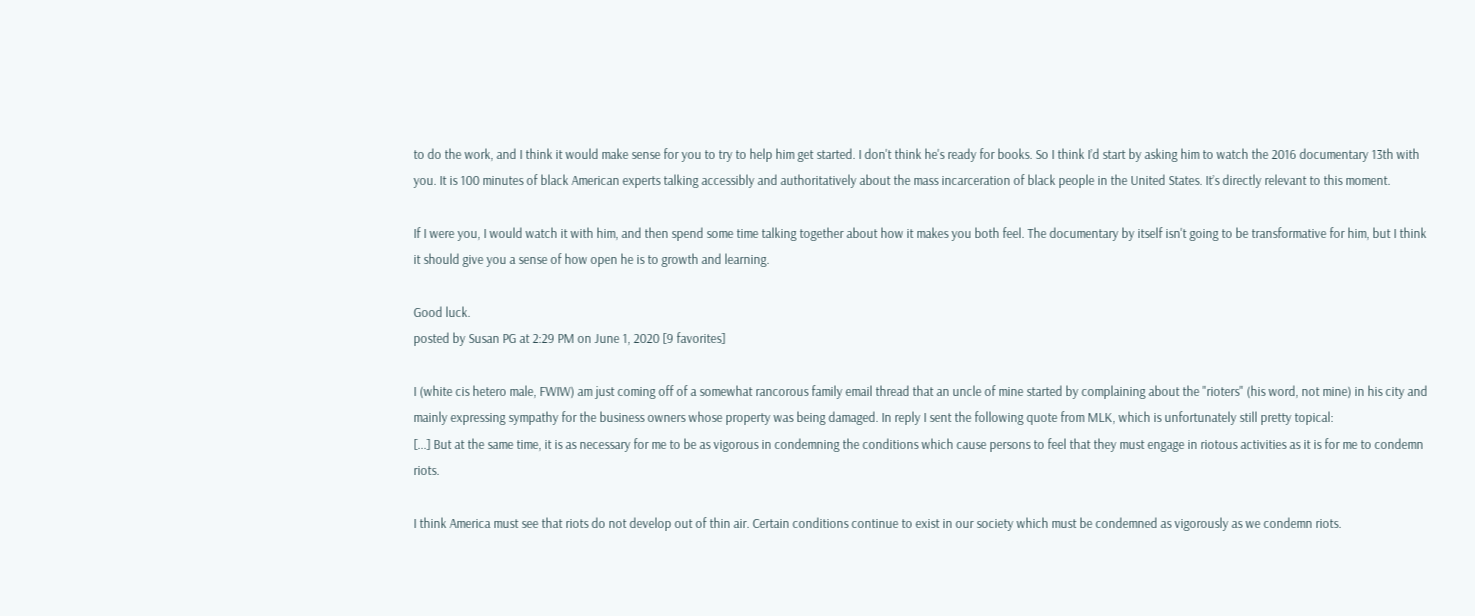to do the work, and I think it would make sense for you to try to help him get started. I don't think he's ready for books. So I think I’d start by asking him to watch the 2016 documentary 13th with you. It is 100 minutes of black American experts talking accessibly and authoritatively about the mass incarceration of black people in the United States. It’s directly relevant to this moment.

If I were you, I would watch it with him, and then spend some time talking together about how it makes you both feel. The documentary by itself isn't going to be transformative for him, but I think it should give you a sense of how open he is to growth and learning.

Good luck.
posted by Susan PG at 2:29 PM on June 1, 2020 [9 favorites]

I (white cis hetero male, FWIW) am just coming off of a somewhat rancorous family email thread that an uncle of mine started by complaining about the "rioters" (his word, not mine) in his city and mainly expressing sympathy for the business owners whose property was being damaged. In reply I sent the following quote from MLK, which is unfortunately still pretty topical:
[...] But at the same time, it is as necessary for me to be as vigorous in condemning the conditions which cause persons to feel that they must engage in riotous activities as it is for me to condemn riots.

I think America must see that riots do not develop out of thin air. Certain conditions continue to exist in our society which must be condemned as vigorously as we condemn riots.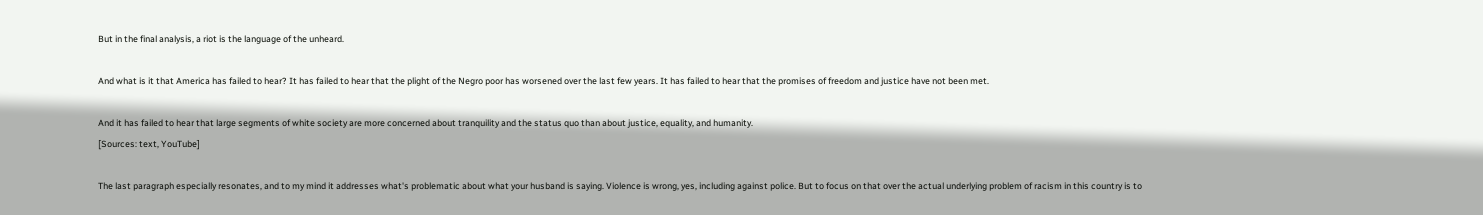But in the final analysis, a riot is the language of the unheard.

And what is it that America has failed to hear? It has failed to hear that the plight of the Negro poor has worsened over the last few years. It has failed to hear that the promises of freedom and justice have not been met.

And it has failed to hear that large segments of white society are more concerned about tranquility and the status quo than about justice, equality, and humanity.
[Sources: text, YouTube]

The last paragraph especially resonates, and to my mind it addresses what's problematic about what your husband is saying. Violence is wrong, yes, including against police. But to focus on that over the actual underlying problem of racism in this country is to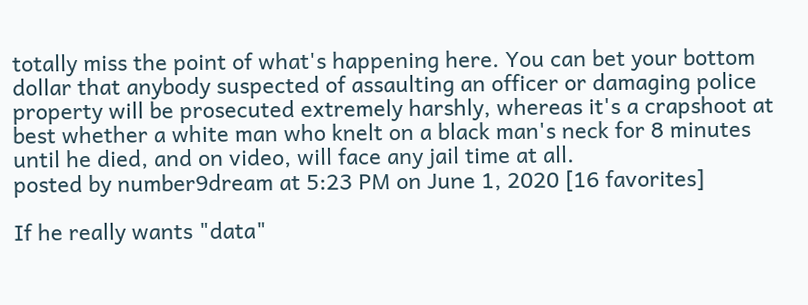totally miss the point of what's happening here. You can bet your bottom dollar that anybody suspected of assaulting an officer or damaging police property will be prosecuted extremely harshly, whereas it's a crapshoot at best whether a white man who knelt on a black man's neck for 8 minutes until he died, and on video, will face any jail time at all.
posted by number9dream at 5:23 PM on June 1, 2020 [16 favorites]

If he really wants "data"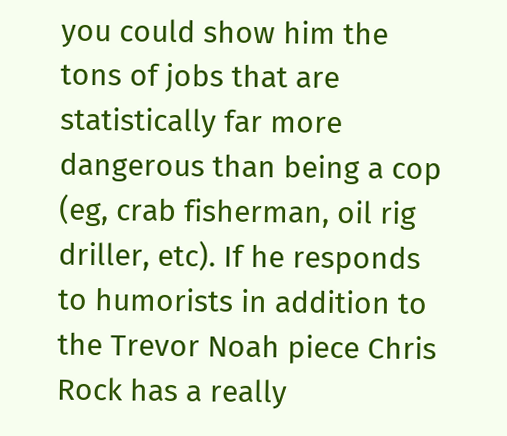you could show him the tons of jobs that are statistically far more dangerous than being a cop (eg, crab fisherman, oil rig driller, etc). If he responds to humorists in addition to the Trevor Noah piece Chris Rock has a really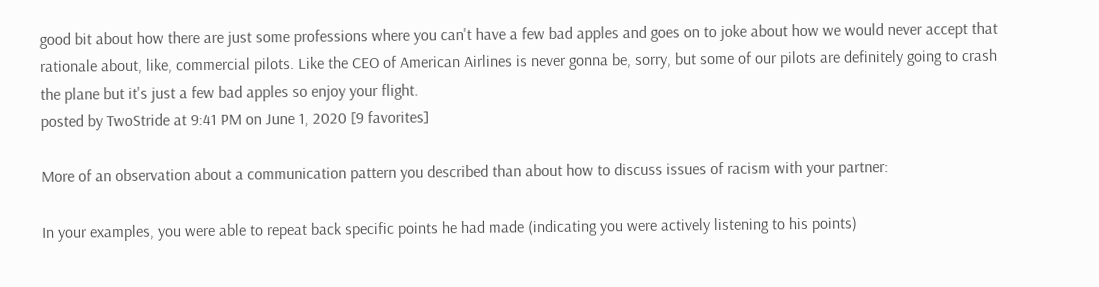good bit about how there are just some professions where you can't have a few bad apples and goes on to joke about how we would never accept that rationale about, like, commercial pilots. Like the CEO of American Airlines is never gonna be, sorry, but some of our pilots are definitely going to crash the plane but it's just a few bad apples so enjoy your flight.
posted by TwoStride at 9:41 PM on June 1, 2020 [9 favorites]

More of an observation about a communication pattern you described than about how to discuss issues of racism with your partner:

In your examples, you were able to repeat back specific points he had made (indicating you were actively listening to his points)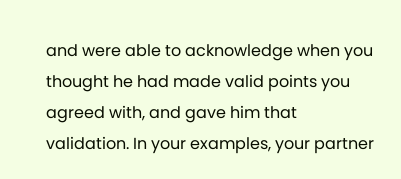and were able to acknowledge when you thought he had made valid points you agreed with, and gave him that validation. In your examples, your partner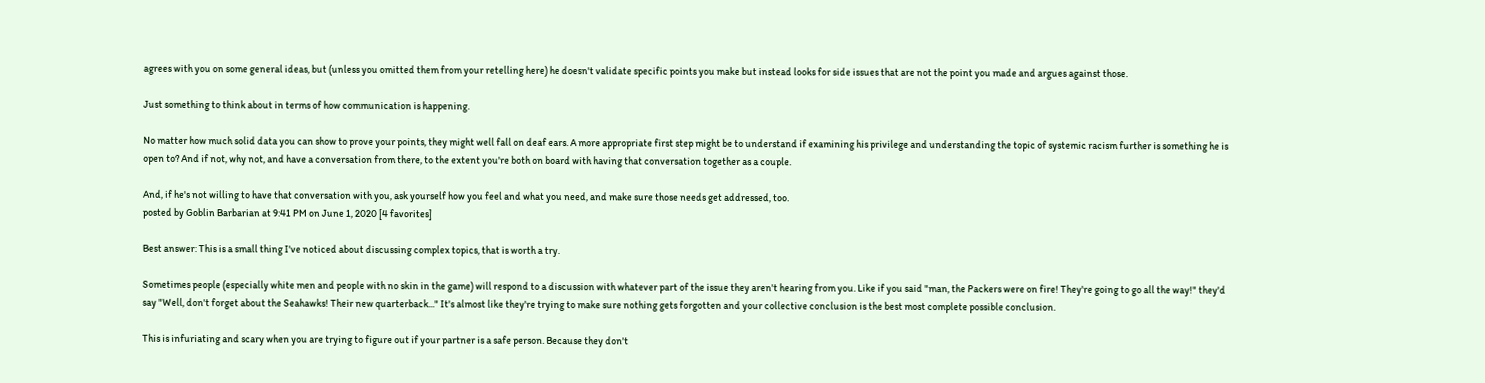agrees with you on some general ideas, but (unless you omitted them from your retelling here) he doesn't validate specific points you make but instead looks for side issues that are not the point you made and argues against those.

Just something to think about in terms of how communication is happening.

No matter how much solid data you can show to prove your points, they might well fall on deaf ears. A more appropriate first step might be to understand if examining his privilege and understanding the topic of systemic racism further is something he is open to? And if not, why not, and have a conversation from there, to the extent you're both on board with having that conversation together as a couple.

And, if he's not willing to have that conversation with you, ask yourself how you feel and what you need, and make sure those needs get addressed, too.
posted by Goblin Barbarian at 9:41 PM on June 1, 2020 [4 favorites]

Best answer: This is a small thing I've noticed about discussing complex topics, that is worth a try.

Sometimes people (especially white men and people with no skin in the game) will respond to a discussion with whatever part of the issue they aren't hearing from you. Like if you said "man, the Packers were on fire! They're going to go all the way!" they'd say "Well, don't forget about the Seahawks! Their new quarterback..." It's almost like they're trying to make sure nothing gets forgotten and your collective conclusion is the best most complete possible conclusion.

This is infuriating and scary when you are trying to figure out if your partner is a safe person. Because they don't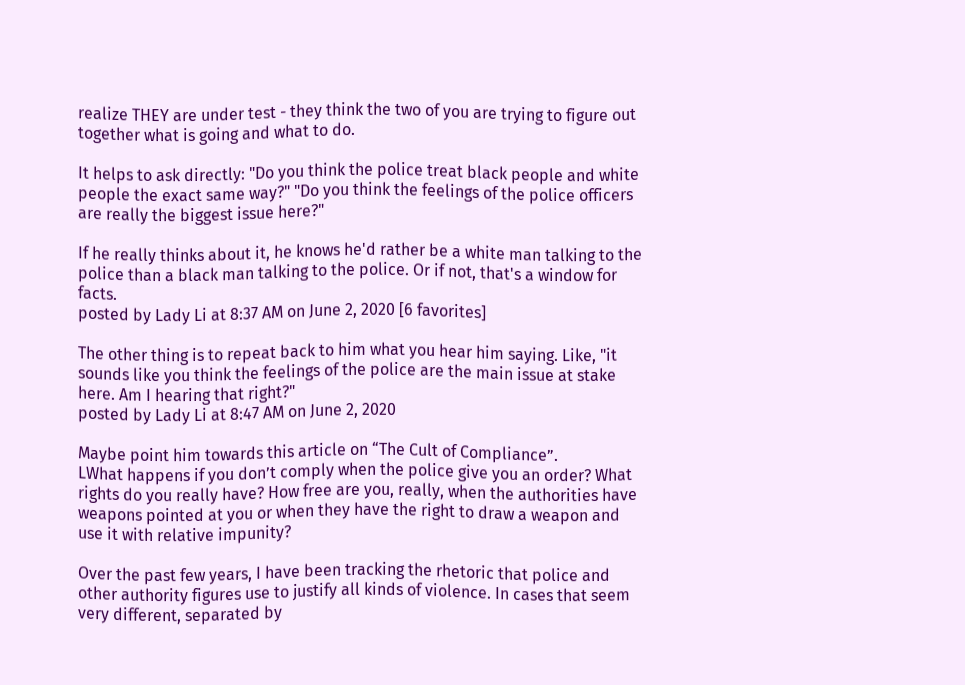realize THEY are under test - they think the two of you are trying to figure out together what is going and what to do.

It helps to ask directly: "Do you think the police treat black people and white people the exact same way?" "Do you think the feelings of the police officers are really the biggest issue here?"

If he really thinks about it, he knows he'd rather be a white man talking to the police than a black man talking to the police. Or if not, that's a window for facts.
posted by Lady Li at 8:37 AM on June 2, 2020 [6 favorites]

The other thing is to repeat back to him what you hear him saying. Like, "it sounds like you think the feelings of the police are the main issue at stake here. Am I hearing that right?"
posted by Lady Li at 8:47 AM on June 2, 2020

Maybe point him towards this article on “The Cult of Compliance”.
LWhat happens if you don’t comply when the police give you an order? What rights do you really have? How free are you, really, when the authorities have weapons pointed at you or when they have the right to draw a weapon and use it with relative impunity?

Over the past few years, I have been tracking the rhetoric that police and other authority figures use to justify all kinds of violence. In cases that seem very different, separated by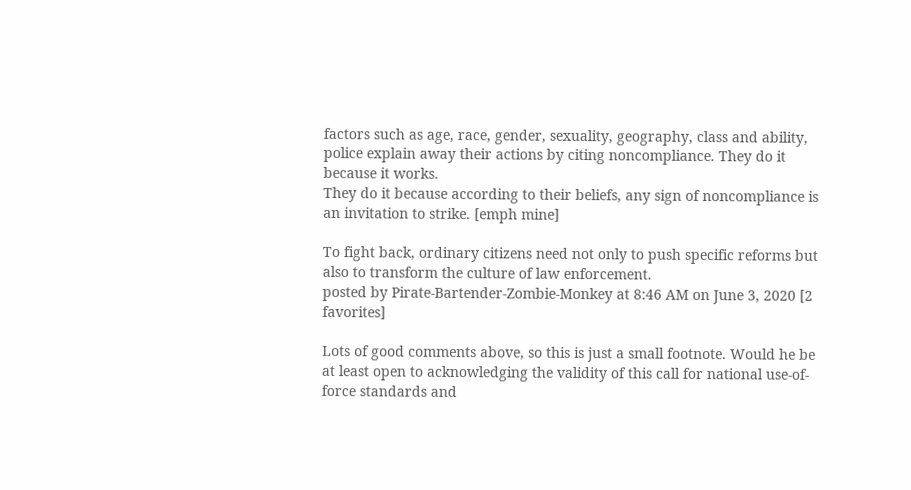factors such as age, race, gender, sexuality, geography, class and ability, police explain away their actions by citing noncompliance. They do it because it works.
They do it because according to their beliefs, any sign of noncompliance is an invitation to strike. [emph mine]

To fight back, ordinary citizens need not only to push specific reforms but also to transform the culture of law enforcement.
posted by Pirate-Bartender-Zombie-Monkey at 8:46 AM on June 3, 2020 [2 favorites]

Lots of good comments above, so this is just a small footnote. Would he be at least open to acknowledging the validity of this call for national use-of-force standards and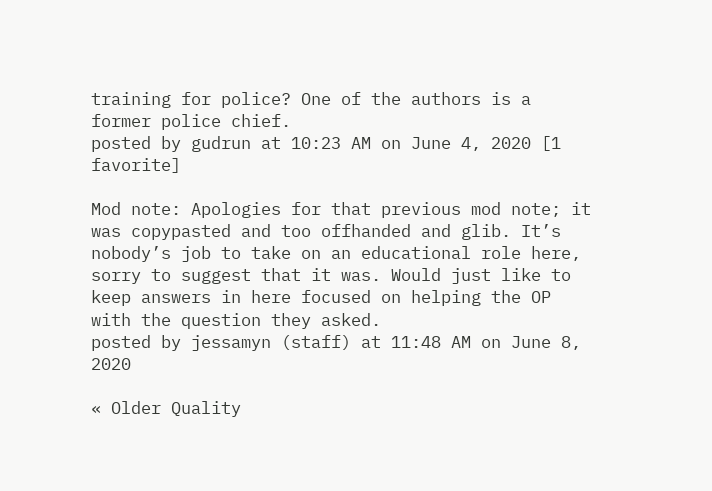training for police? One of the authors is a former police chief.
posted by gudrun at 10:23 AM on June 4, 2020 [1 favorite]

Mod note: Apologies for that previous mod note; it was copypasted and too offhanded and glib. It’s nobody’s job to take on an educational role here, sorry to suggest that it was. Would just like to keep answers in here focused on helping the OP with the question they asked.
posted by jessamyn (staff) at 11:48 AM on June 8, 2020

« Older Quality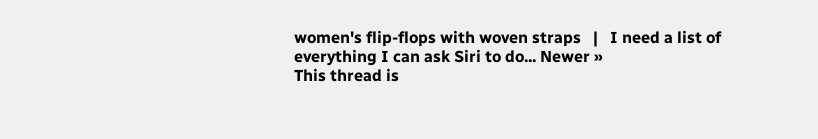women's flip-flops with woven straps   |   I need a list of everything I can ask Siri to do... Newer »
This thread is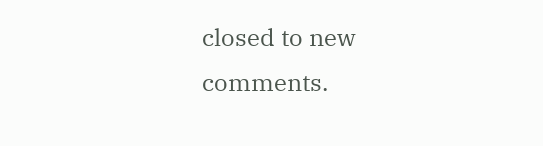closed to new comments.